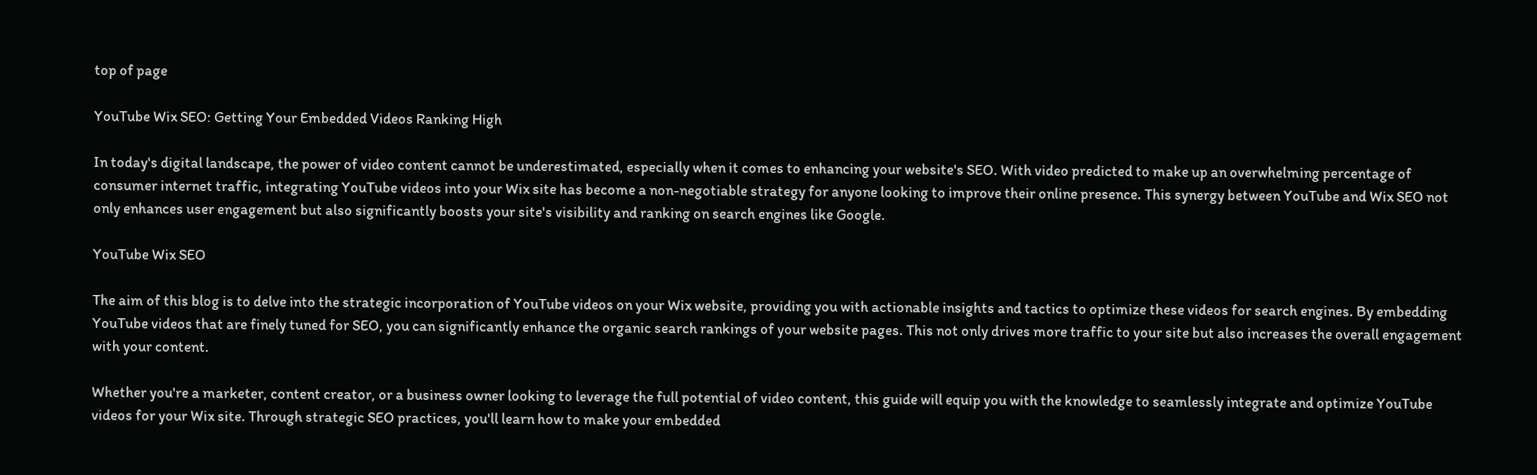top of page

YouTube Wix SEO: Getting Your Embedded Videos Ranking High

In today's digital landscape, the power of video content cannot be underestimated, especially when it comes to enhancing your website's SEO. With video predicted to make up an overwhelming percentage of consumer internet traffic, integrating YouTube videos into your Wix site has become a non-negotiable strategy for anyone looking to improve their online presence. This synergy between YouTube and Wix SEO not only enhances user engagement but also significantly boosts your site's visibility and ranking on search engines like Google.

YouTube Wix SEO

The aim of this blog is to delve into the strategic incorporation of YouTube videos on your Wix website, providing you with actionable insights and tactics to optimize these videos for search engines. By embedding YouTube videos that are finely tuned for SEO, you can significantly enhance the organic search rankings of your website pages. This not only drives more traffic to your site but also increases the overall engagement with your content.

Whether you're a marketer, content creator, or a business owner looking to leverage the full potential of video content, this guide will equip you with the knowledge to seamlessly integrate and optimize YouTube videos for your Wix site. Through strategic SEO practices, you'll learn how to make your embedded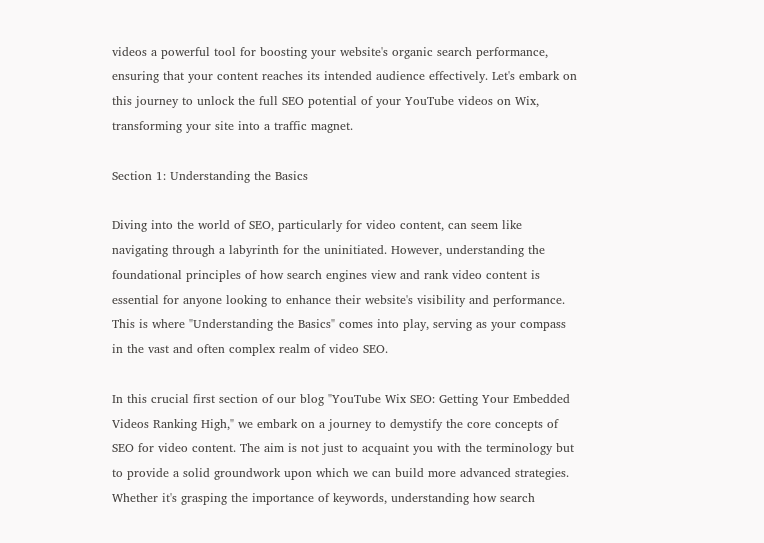videos a powerful tool for boosting your website's organic search performance, ensuring that your content reaches its intended audience effectively. Let's embark on this journey to unlock the full SEO potential of your YouTube videos on Wix, transforming your site into a traffic magnet.

Section 1: Understanding the Basics

Diving into the world of SEO, particularly for video content, can seem like navigating through a labyrinth for the uninitiated. However, understanding the foundational principles of how search engines view and rank video content is essential for anyone looking to enhance their website's visibility and performance. This is where "Understanding the Basics" comes into play, serving as your compass in the vast and often complex realm of video SEO.

In this crucial first section of our blog "YouTube Wix SEO: Getting Your Embedded Videos Ranking High," we embark on a journey to demystify the core concepts of SEO for video content. The aim is not just to acquaint you with the terminology but to provide a solid groundwork upon which we can build more advanced strategies. Whether it's grasping the importance of keywords, understanding how search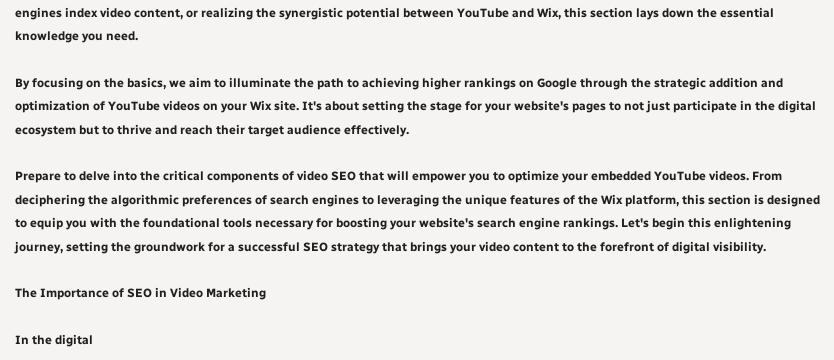engines index video content, or realizing the synergistic potential between YouTube and Wix, this section lays down the essential knowledge you need.

By focusing on the basics, we aim to illuminate the path to achieving higher rankings on Google through the strategic addition and optimization of YouTube videos on your Wix site. It's about setting the stage for your website's pages to not just participate in the digital ecosystem but to thrive and reach their target audience effectively.

Prepare to delve into the critical components of video SEO that will empower you to optimize your embedded YouTube videos. From deciphering the algorithmic preferences of search engines to leveraging the unique features of the Wix platform, this section is designed to equip you with the foundational tools necessary for boosting your website's search engine rankings. Let's begin this enlightening journey, setting the groundwork for a successful SEO strategy that brings your video content to the forefront of digital visibility.

The Importance of SEO in Video Marketing

In the digital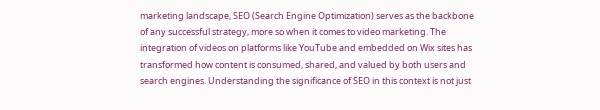marketing landscape, SEO (Search Engine Optimization) serves as the backbone of any successful strategy, more so when it comes to video marketing. The integration of videos on platforms like YouTube and embedded on Wix sites has transformed how content is consumed, shared, and valued by both users and search engines. Understanding the significance of SEO in this context is not just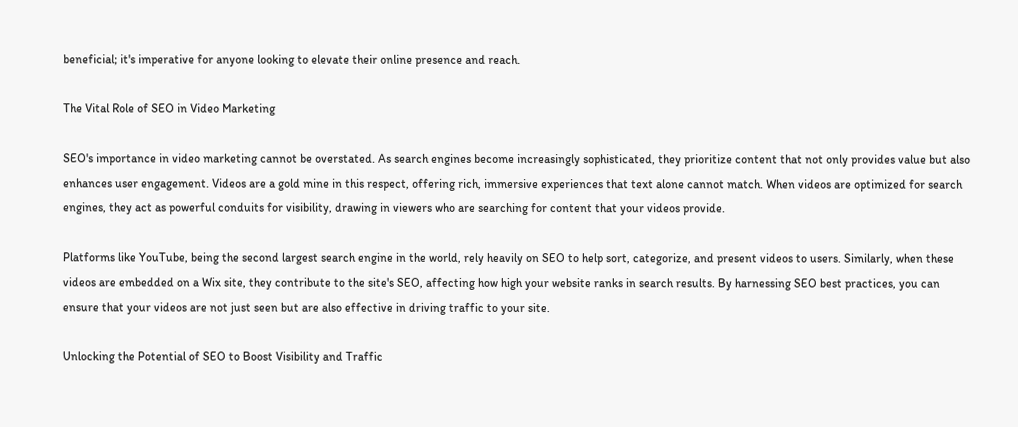beneficial; it's imperative for anyone looking to elevate their online presence and reach.

The Vital Role of SEO in Video Marketing

SEO's importance in video marketing cannot be overstated. As search engines become increasingly sophisticated, they prioritize content that not only provides value but also enhances user engagement. Videos are a gold mine in this respect, offering rich, immersive experiences that text alone cannot match. When videos are optimized for search engines, they act as powerful conduits for visibility, drawing in viewers who are searching for content that your videos provide.

Platforms like YouTube, being the second largest search engine in the world, rely heavily on SEO to help sort, categorize, and present videos to users. Similarly, when these videos are embedded on a Wix site, they contribute to the site's SEO, affecting how high your website ranks in search results. By harnessing SEO best practices, you can ensure that your videos are not just seen but are also effective in driving traffic to your site.

Unlocking the Potential of SEO to Boost Visibility and Traffic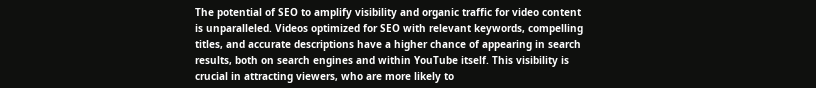The potential of SEO to amplify visibility and organic traffic for video content is unparalleled. Videos optimized for SEO with relevant keywords, compelling titles, and accurate descriptions have a higher chance of appearing in search results, both on search engines and within YouTube itself. This visibility is crucial in attracting viewers, who are more likely to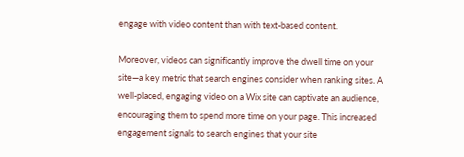engage with video content than with text-based content.

Moreover, videos can significantly improve the dwell time on your site—a key metric that search engines consider when ranking sites. A well-placed, engaging video on a Wix site can captivate an audience, encouraging them to spend more time on your page. This increased engagement signals to search engines that your site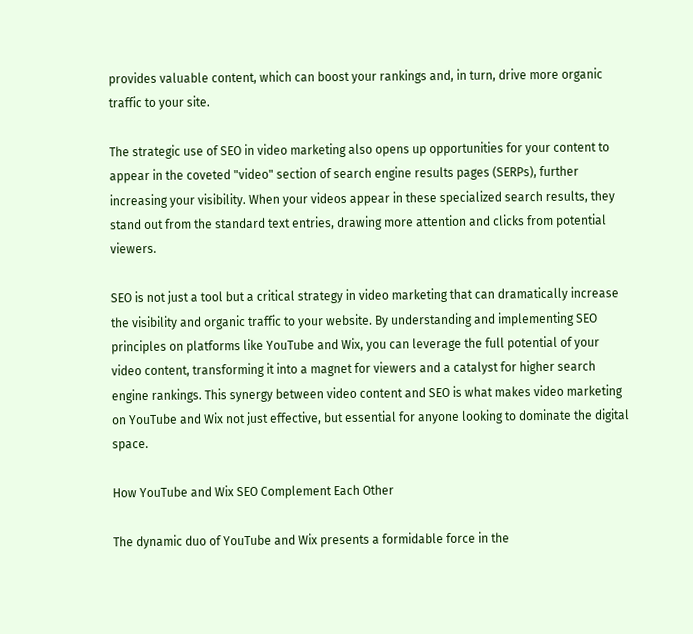provides valuable content, which can boost your rankings and, in turn, drive more organic traffic to your site.

The strategic use of SEO in video marketing also opens up opportunities for your content to appear in the coveted "video" section of search engine results pages (SERPs), further increasing your visibility. When your videos appear in these specialized search results, they stand out from the standard text entries, drawing more attention and clicks from potential viewers.

SEO is not just a tool but a critical strategy in video marketing that can dramatically increase the visibility and organic traffic to your website. By understanding and implementing SEO principles on platforms like YouTube and Wix, you can leverage the full potential of your video content, transforming it into a magnet for viewers and a catalyst for higher search engine rankings. This synergy between video content and SEO is what makes video marketing on YouTube and Wix not just effective, but essential for anyone looking to dominate the digital space.

How YouTube and Wix SEO Complement Each Other

The dynamic duo of YouTube and Wix presents a formidable force in the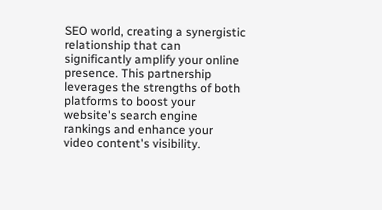SEO world, creating a synergistic relationship that can significantly amplify your online presence. This partnership leverages the strengths of both platforms to boost your website's search engine rankings and enhance your video content's visibility.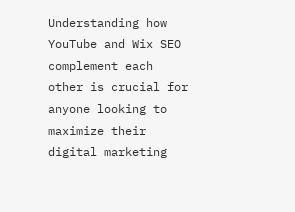Understanding how YouTube and Wix SEO complement each other is crucial for anyone looking to maximize their digital marketing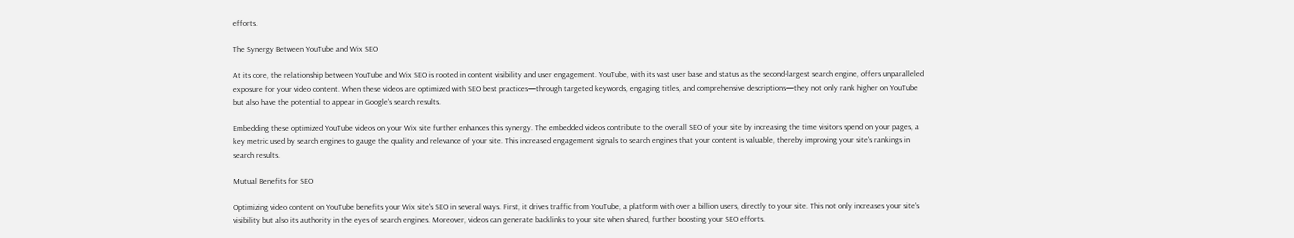efforts.

The Synergy Between YouTube and Wix SEO

At its core, the relationship between YouTube and Wix SEO is rooted in content visibility and user engagement. YouTube, with its vast user base and status as the second-largest search engine, offers unparalleled exposure for your video content. When these videos are optimized with SEO best practices—through targeted keywords, engaging titles, and comprehensive descriptions—they not only rank higher on YouTube but also have the potential to appear in Google's search results.

Embedding these optimized YouTube videos on your Wix site further enhances this synergy. The embedded videos contribute to the overall SEO of your site by increasing the time visitors spend on your pages, a key metric used by search engines to gauge the quality and relevance of your site. This increased engagement signals to search engines that your content is valuable, thereby improving your site's rankings in search results.

Mutual Benefits for SEO

Optimizing video content on YouTube benefits your Wix site's SEO in several ways. First, it drives traffic from YouTube, a platform with over a billion users, directly to your site. This not only increases your site's visibility but also its authority in the eyes of search engines. Moreover, videos can generate backlinks to your site when shared, further boosting your SEO efforts.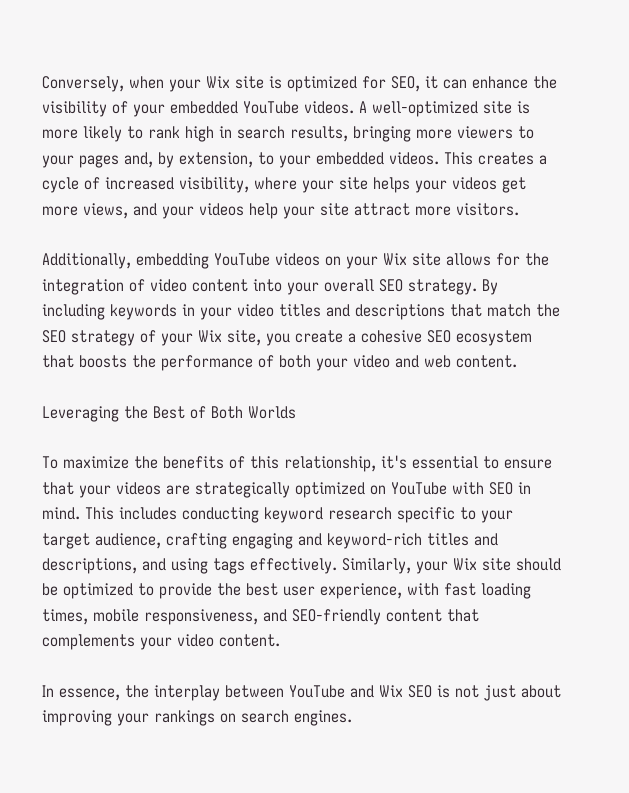Conversely, when your Wix site is optimized for SEO, it can enhance the visibility of your embedded YouTube videos. A well-optimized site is more likely to rank high in search results, bringing more viewers to your pages and, by extension, to your embedded videos. This creates a cycle of increased visibility, where your site helps your videos get more views, and your videos help your site attract more visitors.

Additionally, embedding YouTube videos on your Wix site allows for the integration of video content into your overall SEO strategy. By including keywords in your video titles and descriptions that match the SEO strategy of your Wix site, you create a cohesive SEO ecosystem that boosts the performance of both your video and web content.

Leveraging the Best of Both Worlds

To maximize the benefits of this relationship, it's essential to ensure that your videos are strategically optimized on YouTube with SEO in mind. This includes conducting keyword research specific to your target audience, crafting engaging and keyword-rich titles and descriptions, and using tags effectively. Similarly, your Wix site should be optimized to provide the best user experience, with fast loading times, mobile responsiveness, and SEO-friendly content that complements your video content.

In essence, the interplay between YouTube and Wix SEO is not just about improving your rankings on search engines.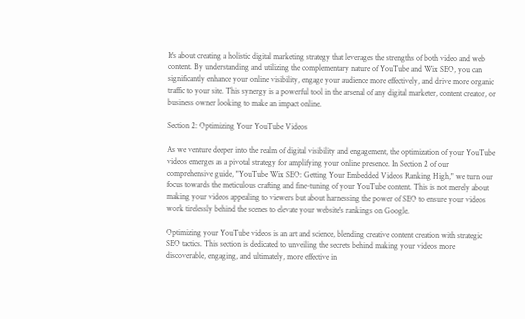It's about creating a holistic digital marketing strategy that leverages the strengths of both video and web content. By understanding and utilizing the complementary nature of YouTube and Wix SEO, you can significantly enhance your online visibility, engage your audience more effectively, and drive more organic traffic to your site. This synergy is a powerful tool in the arsenal of any digital marketer, content creator, or business owner looking to make an impact online.

Section 2: Optimizing Your YouTube Videos

As we venture deeper into the realm of digital visibility and engagement, the optimization of your YouTube videos emerges as a pivotal strategy for amplifying your online presence. In Section 2 of our comprehensive guide, "YouTube Wix SEO: Getting Your Embedded Videos Ranking High," we turn our focus towards the meticulous crafting and fine-tuning of your YouTube content. This is not merely about making your videos appealing to viewers but about harnessing the power of SEO to ensure your videos work tirelessly behind the scenes to elevate your website's rankings on Google.

Optimizing your YouTube videos is an art and science, blending creative content creation with strategic SEO tactics. This section is dedicated to unveiling the secrets behind making your videos more discoverable, engaging, and ultimately, more effective in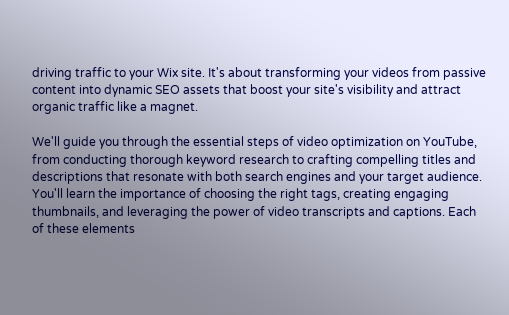driving traffic to your Wix site. It's about transforming your videos from passive content into dynamic SEO assets that boost your site's visibility and attract organic traffic like a magnet.

We'll guide you through the essential steps of video optimization on YouTube, from conducting thorough keyword research to crafting compelling titles and descriptions that resonate with both search engines and your target audience. You'll learn the importance of choosing the right tags, creating engaging thumbnails, and leveraging the power of video transcripts and captions. Each of these elements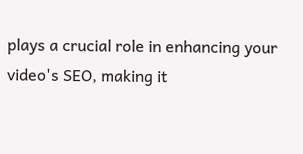plays a crucial role in enhancing your video's SEO, making it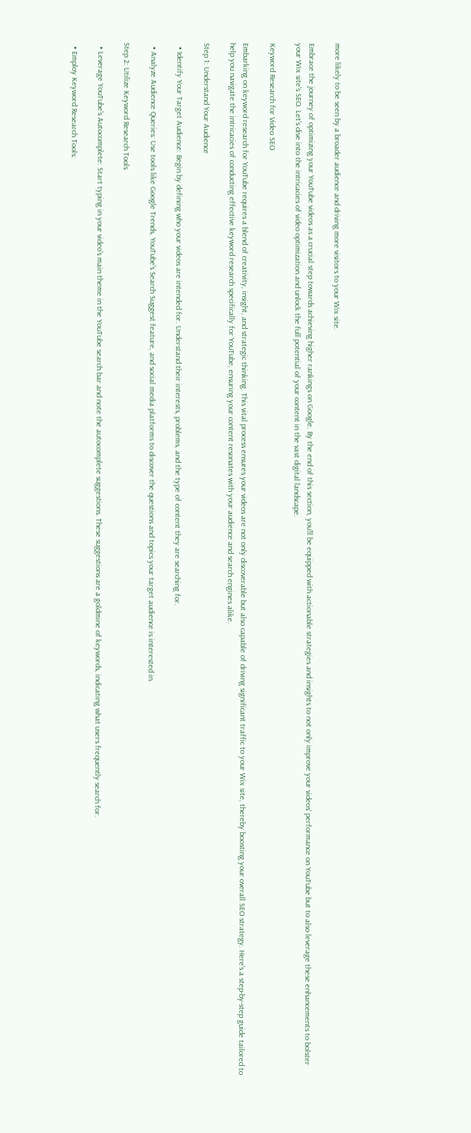more likely to be seen by a broader audience and driving more visitors to your Wix site.

Embrace the journey of optimizing your YouTube videos as a crucial step towards achieving higher rankings on Google. By the end of this section, you'll be equipped with actionable strategies and insights to not only improve your videos' performance on YouTube but to also leverage these enhancements to bolster your Wix site's SEO. Let's dive into the intricacies of video optimization and unlock the full potential of your content in the vast digital landscape.

Keyword Research for Video SEO

Embarking on keyword research for YouTube requires a blend of creativity, insight, and strategic thinking. This vital process ensures your videos are not only discoverable but also capable of driving significant traffic to your Wix site, thereby boosting your overall SEO strategy. Here's a step-by-step guide tailored to help you navigate the intricacies of conducting effective keyword research specifically for YouTube, ensuring your content resonates with your audience and search engines alike.

Step 1: Understand Your Audience

  • Identify Your Target Audience: Begin by defining who your videos are intended for. Understand their interests, problems, and the type of content they are searching for.

  • Analyze Audience Queries: Use tools like Google Trends, YouTube's Search Suggest feature, and social media platforms to discover the questions and topics your target audience is interested in.

Step 2: Utilize Keyword Research Tools

  • Leverage YouTube's Autocomplete: Start typing in your video's main theme in the YouTube search bar and note the autocomplete suggestions. These suggestions are a goldmine of keywords, indicating what users frequently search for.

  • Employ Keyword Research Tools: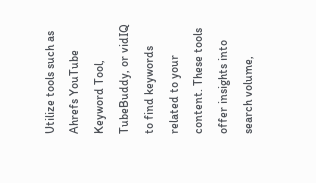Utilize tools such as Ahrefs YouTube Keyword Tool, TubeBuddy, or vidIQ to find keywords related to your content. These tools offer insights into search volume,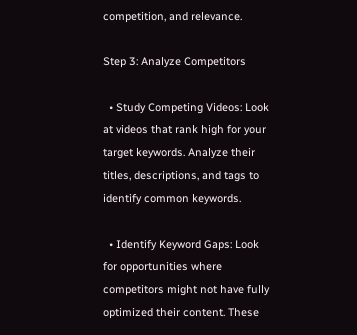competition, and relevance.

Step 3: Analyze Competitors

  • Study Competing Videos: Look at videos that rank high for your target keywords. Analyze their titles, descriptions, and tags to identify common keywords.

  • Identify Keyword Gaps: Look for opportunities where competitors might not have fully optimized their content. These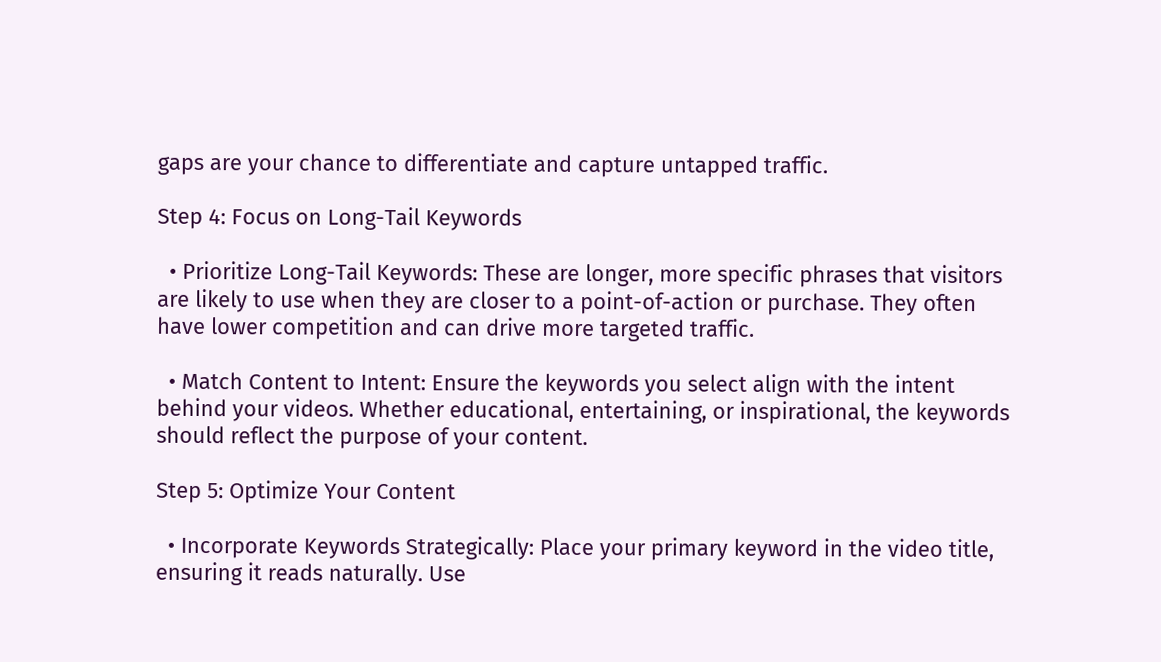gaps are your chance to differentiate and capture untapped traffic.

Step 4: Focus on Long-Tail Keywords

  • Prioritize Long-Tail Keywords: These are longer, more specific phrases that visitors are likely to use when they are closer to a point-of-action or purchase. They often have lower competition and can drive more targeted traffic.

  • Match Content to Intent: Ensure the keywords you select align with the intent behind your videos. Whether educational, entertaining, or inspirational, the keywords should reflect the purpose of your content.

Step 5: Optimize Your Content

  • Incorporate Keywords Strategically: Place your primary keyword in the video title, ensuring it reads naturally. Use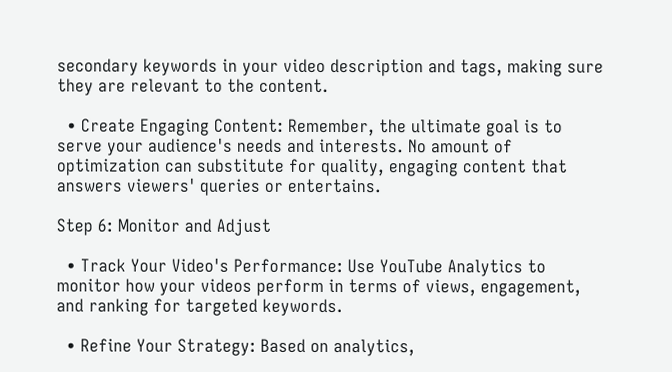secondary keywords in your video description and tags, making sure they are relevant to the content.

  • Create Engaging Content: Remember, the ultimate goal is to serve your audience's needs and interests. No amount of optimization can substitute for quality, engaging content that answers viewers' queries or entertains.

Step 6: Monitor and Adjust

  • Track Your Video's Performance: Use YouTube Analytics to monitor how your videos perform in terms of views, engagement, and ranking for targeted keywords.

  • Refine Your Strategy: Based on analytics,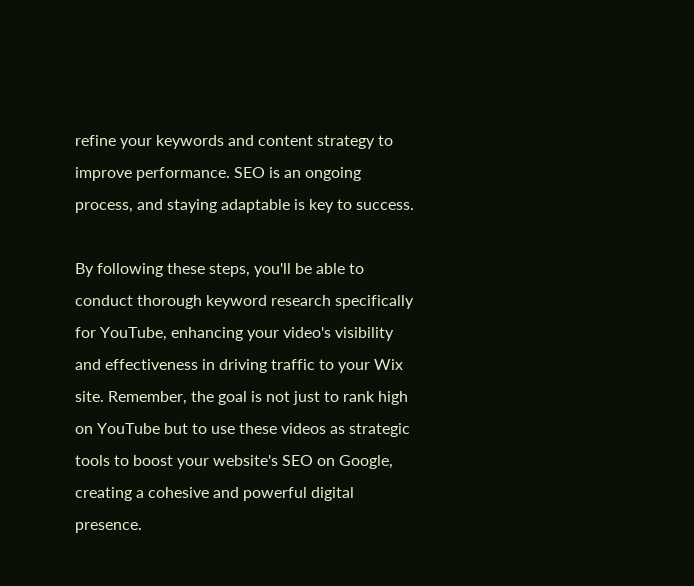refine your keywords and content strategy to improve performance. SEO is an ongoing process, and staying adaptable is key to success.

By following these steps, you'll be able to conduct thorough keyword research specifically for YouTube, enhancing your video's visibility and effectiveness in driving traffic to your Wix site. Remember, the goal is not just to rank high on YouTube but to use these videos as strategic tools to boost your website's SEO on Google, creating a cohesive and powerful digital presence.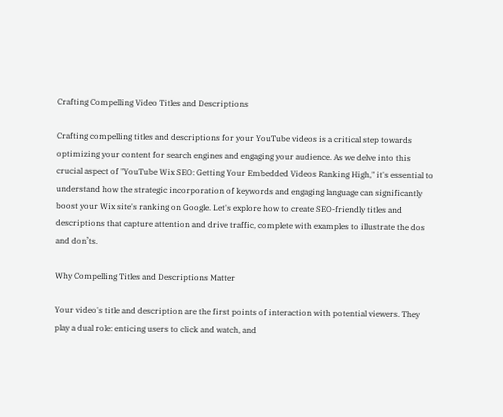Crafting Compelling Video Titles and Descriptions

Crafting compelling titles and descriptions for your YouTube videos is a critical step towards optimizing your content for search engines and engaging your audience. As we delve into this crucial aspect of "YouTube Wix SEO: Getting Your Embedded Videos Ranking High," it's essential to understand how the strategic incorporation of keywords and engaging language can significantly boost your Wix site's ranking on Google. Let's explore how to create SEO-friendly titles and descriptions that capture attention and drive traffic, complete with examples to illustrate the dos and don’ts.

Why Compelling Titles and Descriptions Matter

Your video's title and description are the first points of interaction with potential viewers. They play a dual role: enticing users to click and watch, and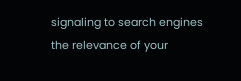signaling to search engines the relevance of your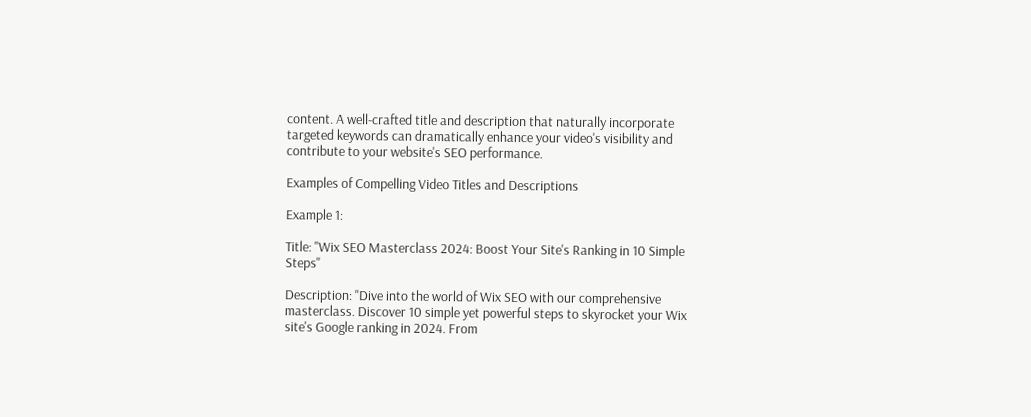content. A well-crafted title and description that naturally incorporate targeted keywords can dramatically enhance your video's visibility and contribute to your website's SEO performance.

Examples of Compelling Video Titles and Descriptions

Example 1:

Title: "Wix SEO Masterclass 2024: Boost Your Site's Ranking in 10 Simple Steps"

Description: "Dive into the world of Wix SEO with our comprehensive masterclass. Discover 10 simple yet powerful steps to skyrocket your Wix site's Google ranking in 2024. From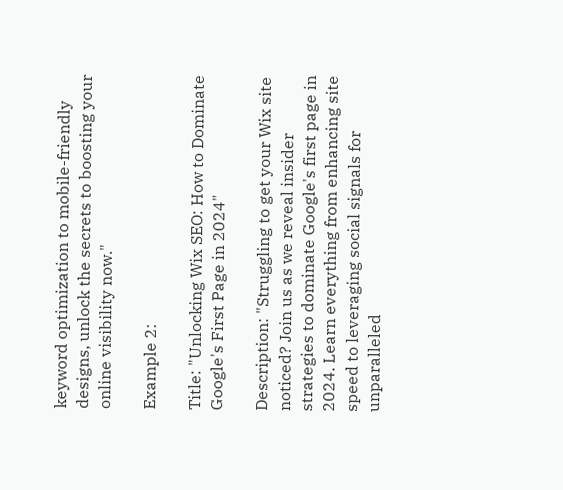keyword optimization to mobile-friendly designs, unlock the secrets to boosting your online visibility now."

Example 2:

Title: "Unlocking Wix SEO: How to Dominate Google's First Page in 2024"

Description: "Struggling to get your Wix site noticed? Join us as we reveal insider strategies to dominate Google's first page in 2024. Learn everything from enhancing site speed to leveraging social signals for unparalleled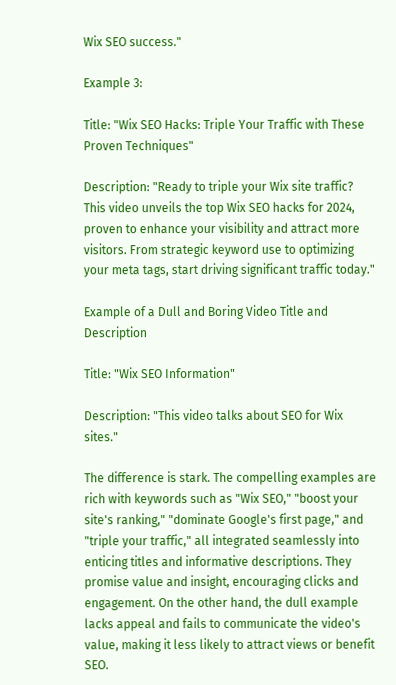Wix SEO success."

Example 3:

Title: "Wix SEO Hacks: Triple Your Traffic with These Proven Techniques"

Description: "Ready to triple your Wix site traffic? This video unveils the top Wix SEO hacks for 2024, proven to enhance your visibility and attract more visitors. From strategic keyword use to optimizing your meta tags, start driving significant traffic today."

Example of a Dull and Boring Video Title and Description

Title: "Wix SEO Information"

Description: "This video talks about SEO for Wix sites."

The difference is stark. The compelling examples are rich with keywords such as "Wix SEO," "boost your site's ranking," "dominate Google's first page," and "triple your traffic," all integrated seamlessly into enticing titles and informative descriptions. They promise value and insight, encouraging clicks and engagement. On the other hand, the dull example lacks appeal and fails to communicate the video's value, making it less likely to attract views or benefit SEO.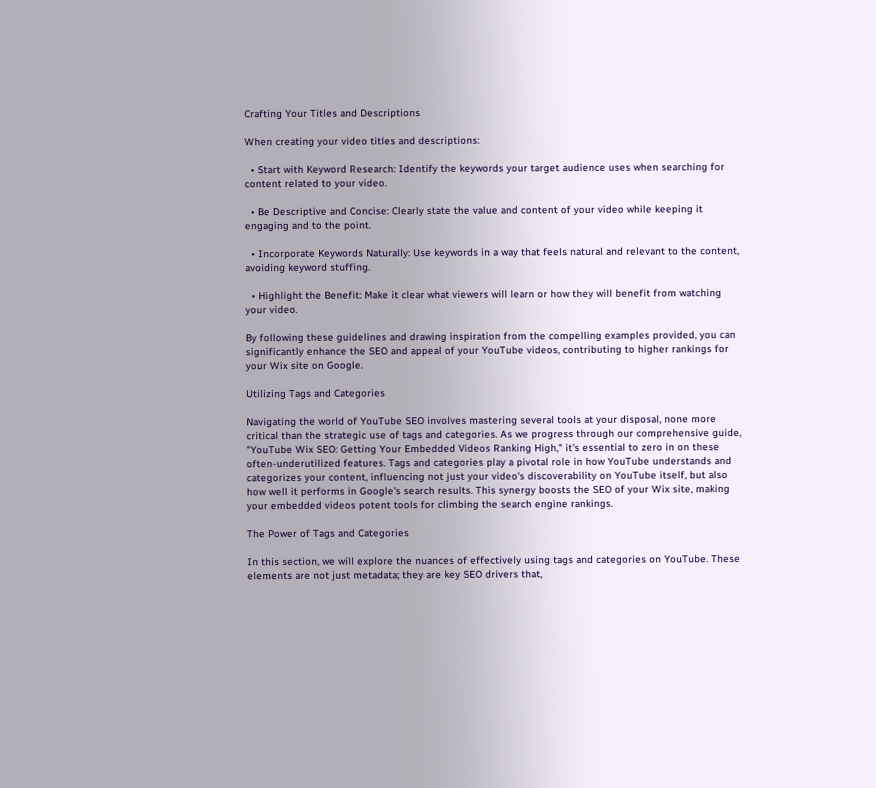Crafting Your Titles and Descriptions

When creating your video titles and descriptions:

  • Start with Keyword Research: Identify the keywords your target audience uses when searching for content related to your video.

  • Be Descriptive and Concise: Clearly state the value and content of your video while keeping it engaging and to the point.

  • Incorporate Keywords Naturally: Use keywords in a way that feels natural and relevant to the content, avoiding keyword stuffing.

  • Highlight the Benefit: Make it clear what viewers will learn or how they will benefit from watching your video.

By following these guidelines and drawing inspiration from the compelling examples provided, you can significantly enhance the SEO and appeal of your YouTube videos, contributing to higher rankings for your Wix site on Google.

Utilizing Tags and Categories

Navigating the world of YouTube SEO involves mastering several tools at your disposal, none more critical than the strategic use of tags and categories. As we progress through our comprehensive guide, "YouTube Wix SEO: Getting Your Embedded Videos Ranking High," it's essential to zero in on these often-underutilized features. Tags and categories play a pivotal role in how YouTube understands and categorizes your content, influencing not just your video's discoverability on YouTube itself, but also how well it performs in Google's search results. This synergy boosts the SEO of your Wix site, making your embedded videos potent tools for climbing the search engine rankings.

The Power of Tags and Categories

In this section, we will explore the nuances of effectively using tags and categories on YouTube. These elements are not just metadata; they are key SEO drivers that,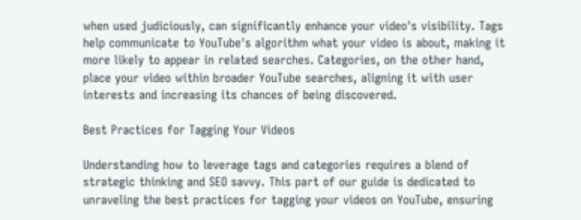when used judiciously, can significantly enhance your video's visibility. Tags help communicate to YouTube's algorithm what your video is about, making it more likely to appear in related searches. Categories, on the other hand, place your video within broader YouTube searches, aligning it with user interests and increasing its chances of being discovered.

Best Practices for Tagging Your Videos

Understanding how to leverage tags and categories requires a blend of strategic thinking and SEO savvy. This part of our guide is dedicated to unraveling the best practices for tagging your videos on YouTube, ensuring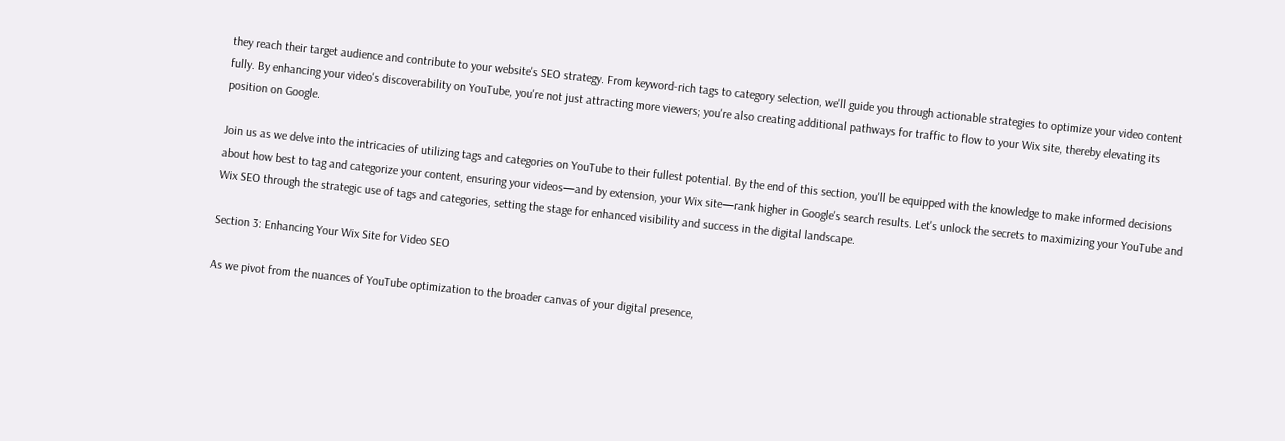they reach their target audience and contribute to your website's SEO strategy. From keyword-rich tags to category selection, we'll guide you through actionable strategies to optimize your video content fully. By enhancing your video's discoverability on YouTube, you're not just attracting more viewers; you're also creating additional pathways for traffic to flow to your Wix site, thereby elevating its position on Google.

Join us as we delve into the intricacies of utilizing tags and categories on YouTube to their fullest potential. By the end of this section, you'll be equipped with the knowledge to make informed decisions about how best to tag and categorize your content, ensuring your videos—and by extension, your Wix site—rank higher in Google's search results. Let's unlock the secrets to maximizing your YouTube and Wix SEO through the strategic use of tags and categories, setting the stage for enhanced visibility and success in the digital landscape.

Section 3: Enhancing Your Wix Site for Video SEO

As we pivot from the nuances of YouTube optimization to the broader canvas of your digital presence,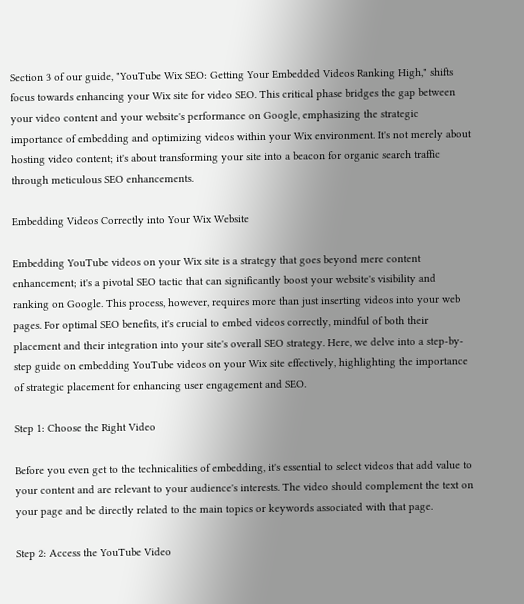Section 3 of our guide, "YouTube Wix SEO: Getting Your Embedded Videos Ranking High," shifts focus towards enhancing your Wix site for video SEO. This critical phase bridges the gap between your video content and your website's performance on Google, emphasizing the strategic importance of embedding and optimizing videos within your Wix environment. It's not merely about hosting video content; it's about transforming your site into a beacon for organic search traffic through meticulous SEO enhancements.

Embedding Videos Correctly into Your Wix Website

Embedding YouTube videos on your Wix site is a strategy that goes beyond mere content enhancement; it's a pivotal SEO tactic that can significantly boost your website's visibility and ranking on Google. This process, however, requires more than just inserting videos into your web pages. For optimal SEO benefits, it's crucial to embed videos correctly, mindful of both their placement and their integration into your site's overall SEO strategy. Here, we delve into a step-by-step guide on embedding YouTube videos on your Wix site effectively, highlighting the importance of strategic placement for enhancing user engagement and SEO.

Step 1: Choose the Right Video

Before you even get to the technicalities of embedding, it's essential to select videos that add value to your content and are relevant to your audience's interests. The video should complement the text on your page and be directly related to the main topics or keywords associated with that page.

Step 2: Access the YouTube Video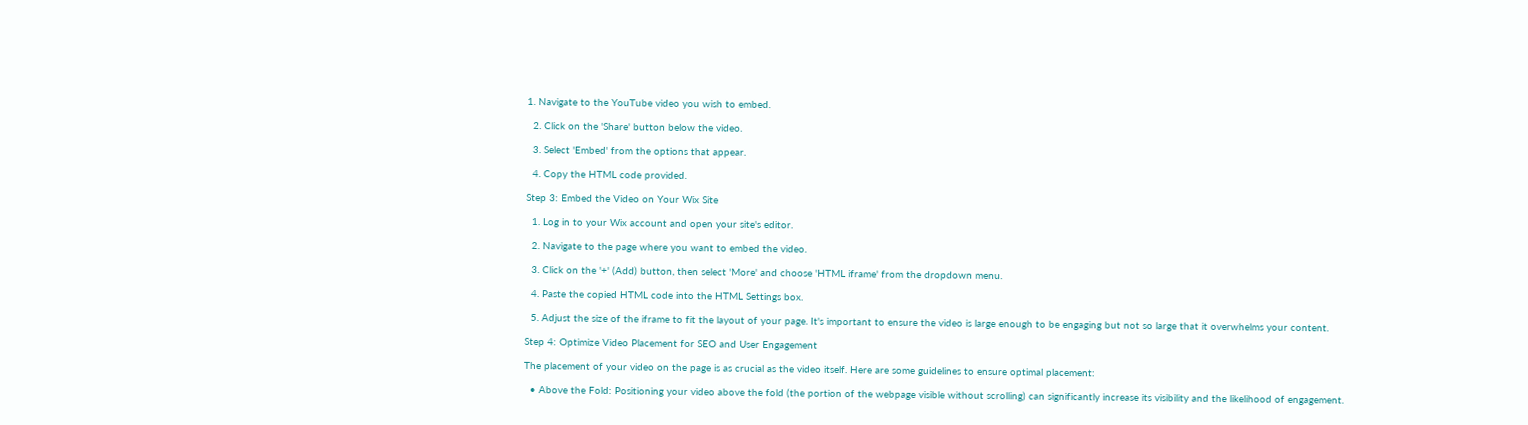1. Navigate to the YouTube video you wish to embed.

  2. Click on the 'Share' button below the video.

  3. Select 'Embed' from the options that appear.

  4. Copy the HTML code provided.

Step 3: Embed the Video on Your Wix Site

  1. Log in to your Wix account and open your site's editor.

  2. Navigate to the page where you want to embed the video.

  3. Click on the '+' (Add) button, then select 'More' and choose 'HTML iframe' from the dropdown menu.

  4. Paste the copied HTML code into the HTML Settings box.

  5. Adjust the size of the iframe to fit the layout of your page. It's important to ensure the video is large enough to be engaging but not so large that it overwhelms your content.

Step 4: Optimize Video Placement for SEO and User Engagement

The placement of your video on the page is as crucial as the video itself. Here are some guidelines to ensure optimal placement:

  • Above the Fold: Positioning your video above the fold (the portion of the webpage visible without scrolling) can significantly increase its visibility and the likelihood of engagement.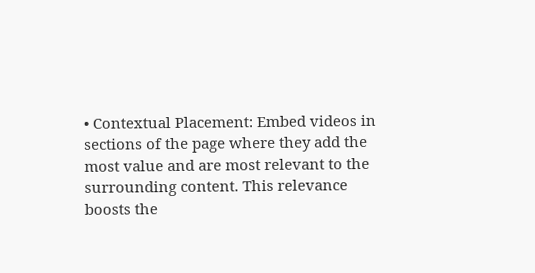• Contextual Placement: Embed videos in sections of the page where they add the most value and are most relevant to the surrounding content. This relevance boosts the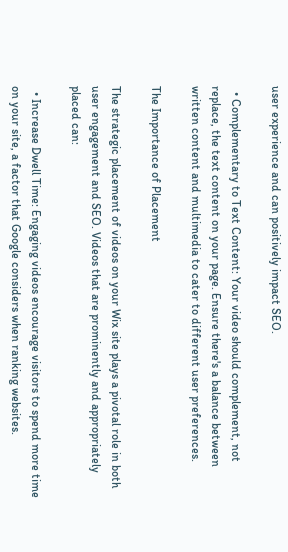user experience and can positively impact SEO.

  • Complementary to Text Content: Your video should complement, not replace, the text content on your page. Ensure there's a balance between written content and multimedia to cater to different user preferences.

The Importance of Placement

The strategic placement of videos on your Wix site plays a pivotal role in both user engagement and SEO. Videos that are prominently and appropriately placed can:

  • Increase Dwell Time: Engaging videos encourage visitors to spend more time on your site, a factor that Google considers when ranking websites.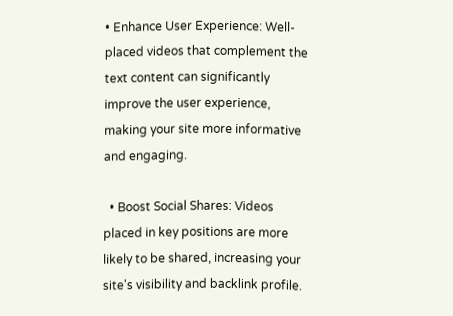• Enhance User Experience: Well-placed videos that complement the text content can significantly improve the user experience, making your site more informative and engaging.

  • Boost Social Shares: Videos placed in key positions are more likely to be shared, increasing your site's visibility and backlink profile.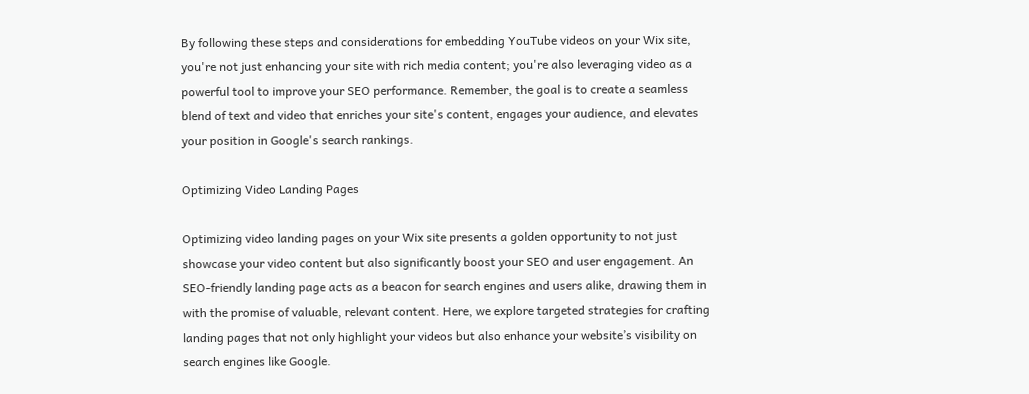By following these steps and considerations for embedding YouTube videos on your Wix site, you're not just enhancing your site with rich media content; you're also leveraging video as a powerful tool to improve your SEO performance. Remember, the goal is to create a seamless blend of text and video that enriches your site's content, engages your audience, and elevates your position in Google's search rankings.

Optimizing Video Landing Pages

Optimizing video landing pages on your Wix site presents a golden opportunity to not just showcase your video content but also significantly boost your SEO and user engagement. An SEO-friendly landing page acts as a beacon for search engines and users alike, drawing them in with the promise of valuable, relevant content. Here, we explore targeted strategies for crafting landing pages that not only highlight your videos but also enhance your website’s visibility on search engines like Google.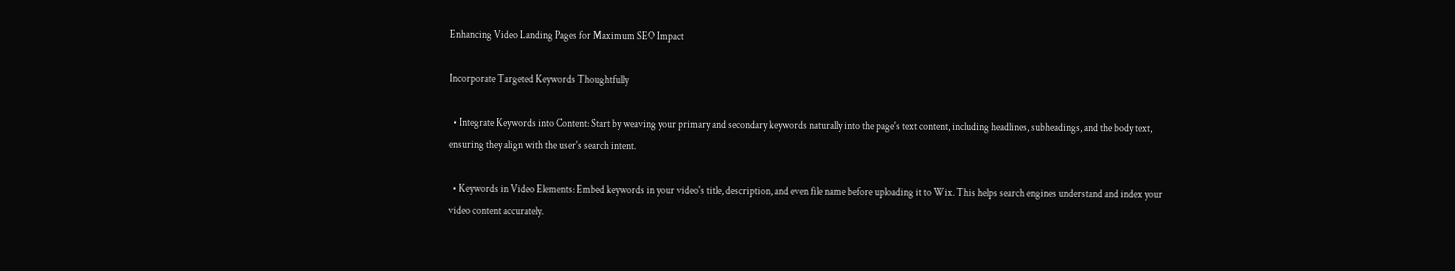Enhancing Video Landing Pages for Maximum SEO Impact

Incorporate Targeted Keywords Thoughtfully

  • Integrate Keywords into Content: Start by weaving your primary and secondary keywords naturally into the page's text content, including headlines, subheadings, and the body text, ensuring they align with the user's search intent.

  • Keywords in Video Elements: Embed keywords in your video's title, description, and even file name before uploading it to Wix. This helps search engines understand and index your video content accurately.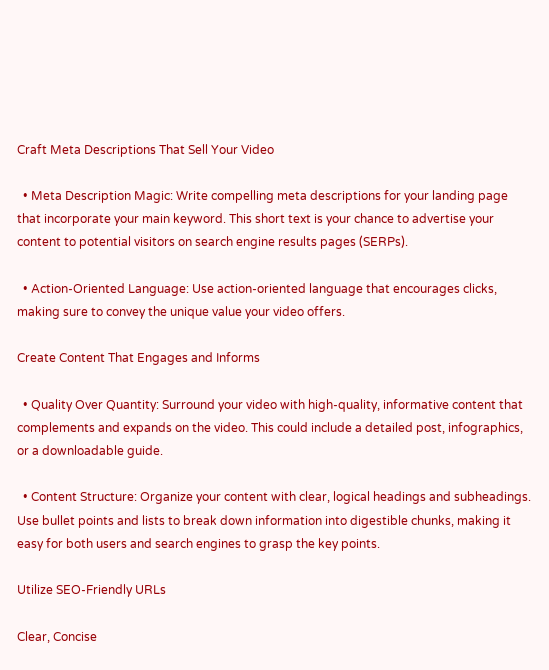Craft Meta Descriptions That Sell Your Video

  • Meta Description Magic: Write compelling meta descriptions for your landing page that incorporate your main keyword. This short text is your chance to advertise your content to potential visitors on search engine results pages (SERPs).

  • Action-Oriented Language: Use action-oriented language that encourages clicks, making sure to convey the unique value your video offers.

Create Content That Engages and Informs

  • Quality Over Quantity: Surround your video with high-quality, informative content that complements and expands on the video. This could include a detailed post, infographics, or a downloadable guide.

  • Content Structure: Organize your content with clear, logical headings and subheadings. Use bullet points and lists to break down information into digestible chunks, making it easy for both users and search engines to grasp the key points.

Utilize SEO-Friendly URLs

Clear, Concise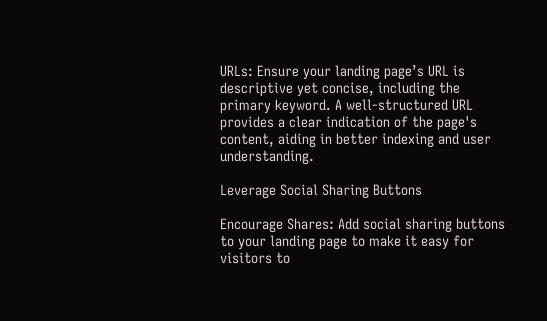URLs: Ensure your landing page’s URL is descriptive yet concise, including the primary keyword. A well-structured URL provides a clear indication of the page's content, aiding in better indexing and user understanding.

Leverage Social Sharing Buttons

Encourage Shares: Add social sharing buttons to your landing page to make it easy for visitors to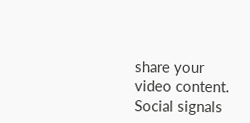share your video content. Social signals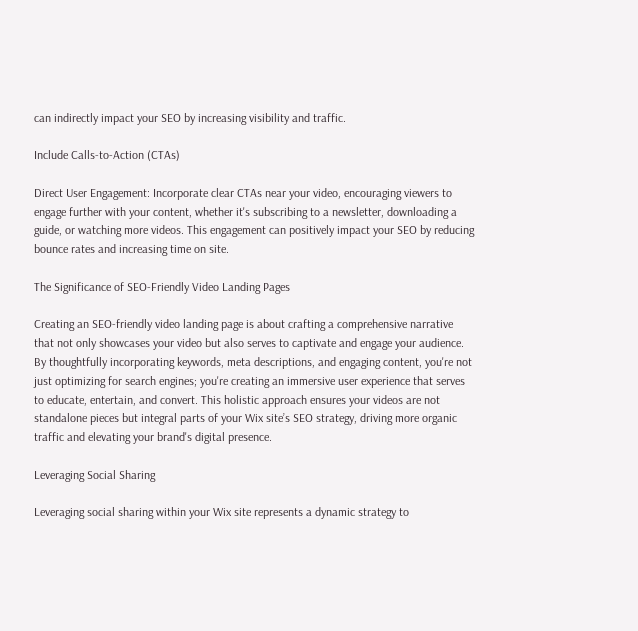can indirectly impact your SEO by increasing visibility and traffic.

Include Calls-to-Action (CTAs)

Direct User Engagement: Incorporate clear CTAs near your video, encouraging viewers to engage further with your content, whether it's subscribing to a newsletter, downloading a guide, or watching more videos. This engagement can positively impact your SEO by reducing bounce rates and increasing time on site.

The Significance of SEO-Friendly Video Landing Pages

Creating an SEO-friendly video landing page is about crafting a comprehensive narrative that not only showcases your video but also serves to captivate and engage your audience. By thoughtfully incorporating keywords, meta descriptions, and engaging content, you're not just optimizing for search engines; you're creating an immersive user experience that serves to educate, entertain, and convert. This holistic approach ensures your videos are not standalone pieces but integral parts of your Wix site’s SEO strategy, driving more organic traffic and elevating your brand's digital presence.

Leveraging Social Sharing

Leveraging social sharing within your Wix site represents a dynamic strategy to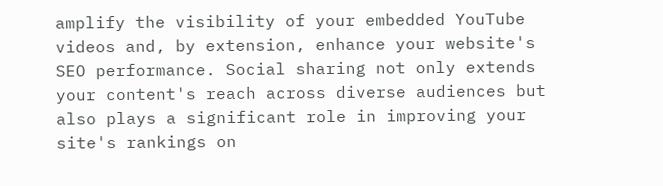amplify the visibility of your embedded YouTube videos and, by extension, enhance your website's SEO performance. Social sharing not only extends your content's reach across diverse audiences but also plays a significant role in improving your site's rankings on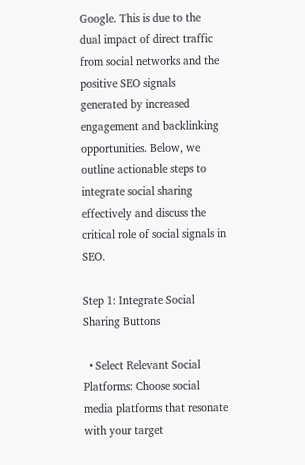Google. This is due to the dual impact of direct traffic from social networks and the positive SEO signals generated by increased engagement and backlinking opportunities. Below, we outline actionable steps to integrate social sharing effectively and discuss the critical role of social signals in SEO.

Step 1: Integrate Social Sharing Buttons

  • Select Relevant Social Platforms: Choose social media platforms that resonate with your target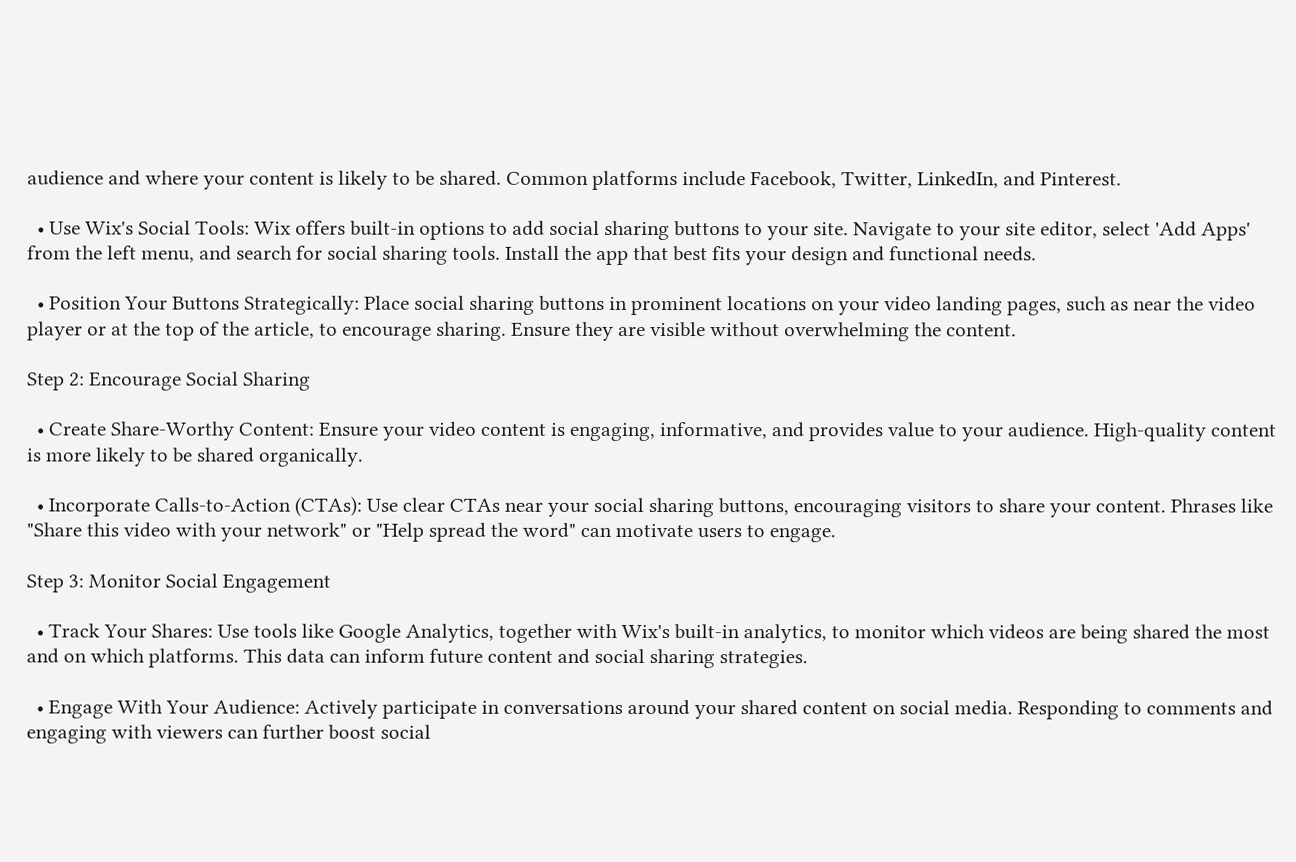audience and where your content is likely to be shared. Common platforms include Facebook, Twitter, LinkedIn, and Pinterest.

  • Use Wix's Social Tools: Wix offers built-in options to add social sharing buttons to your site. Navigate to your site editor, select 'Add Apps' from the left menu, and search for social sharing tools. Install the app that best fits your design and functional needs.

  • Position Your Buttons Strategically: Place social sharing buttons in prominent locations on your video landing pages, such as near the video player or at the top of the article, to encourage sharing. Ensure they are visible without overwhelming the content.

Step 2: Encourage Social Sharing

  • Create Share-Worthy Content: Ensure your video content is engaging, informative, and provides value to your audience. High-quality content is more likely to be shared organically.

  • Incorporate Calls-to-Action (CTAs): Use clear CTAs near your social sharing buttons, encouraging visitors to share your content. Phrases like "Share this video with your network" or "Help spread the word" can motivate users to engage.

Step 3: Monitor Social Engagement

  • Track Your Shares: Use tools like Google Analytics, together with Wix's built-in analytics, to monitor which videos are being shared the most and on which platforms. This data can inform future content and social sharing strategies.

  • Engage With Your Audience: Actively participate in conversations around your shared content on social media. Responding to comments and engaging with viewers can further boost social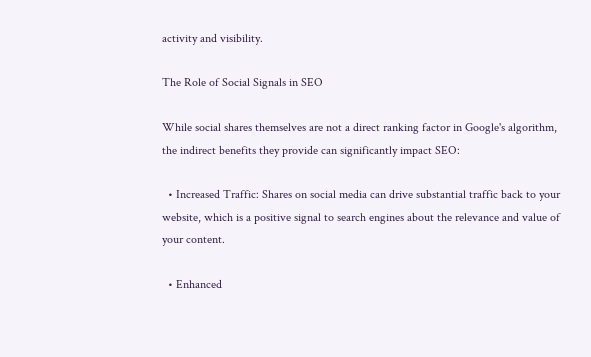activity and visibility.

The Role of Social Signals in SEO

While social shares themselves are not a direct ranking factor in Google's algorithm, the indirect benefits they provide can significantly impact SEO:

  • Increased Traffic: Shares on social media can drive substantial traffic back to your website, which is a positive signal to search engines about the relevance and value of your content.

  • Enhanced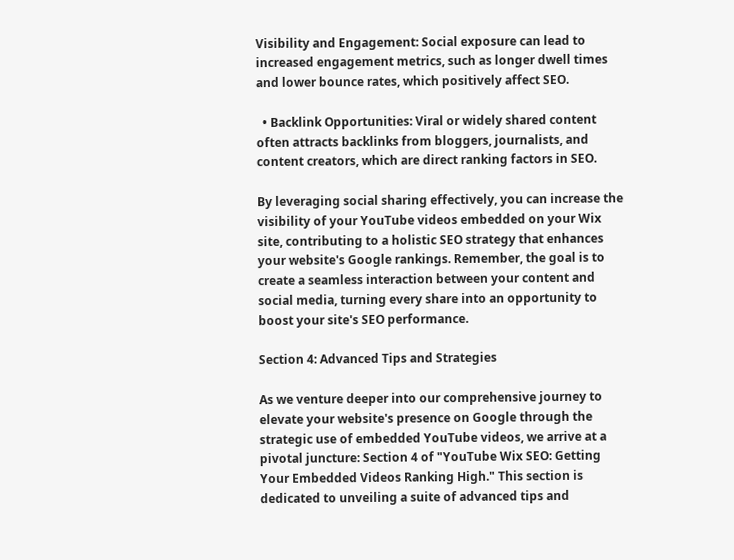Visibility and Engagement: Social exposure can lead to increased engagement metrics, such as longer dwell times and lower bounce rates, which positively affect SEO.

  • Backlink Opportunities: Viral or widely shared content often attracts backlinks from bloggers, journalists, and content creators, which are direct ranking factors in SEO.

By leveraging social sharing effectively, you can increase the visibility of your YouTube videos embedded on your Wix site, contributing to a holistic SEO strategy that enhances your website's Google rankings. Remember, the goal is to create a seamless interaction between your content and social media, turning every share into an opportunity to boost your site's SEO performance.

Section 4: Advanced Tips and Strategies

As we venture deeper into our comprehensive journey to elevate your website's presence on Google through the strategic use of embedded YouTube videos, we arrive at a pivotal juncture: Section 4 of "YouTube Wix SEO: Getting Your Embedded Videos Ranking High." This section is dedicated to unveiling a suite of advanced tips and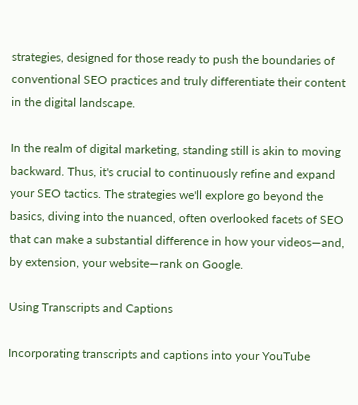strategies, designed for those ready to push the boundaries of conventional SEO practices and truly differentiate their content in the digital landscape.

In the realm of digital marketing, standing still is akin to moving backward. Thus, it's crucial to continuously refine and expand your SEO tactics. The strategies we'll explore go beyond the basics, diving into the nuanced, often overlooked facets of SEO that can make a substantial difference in how your videos—and, by extension, your website—rank on Google.

Using Transcripts and Captions

Incorporating transcripts and captions into your YouTube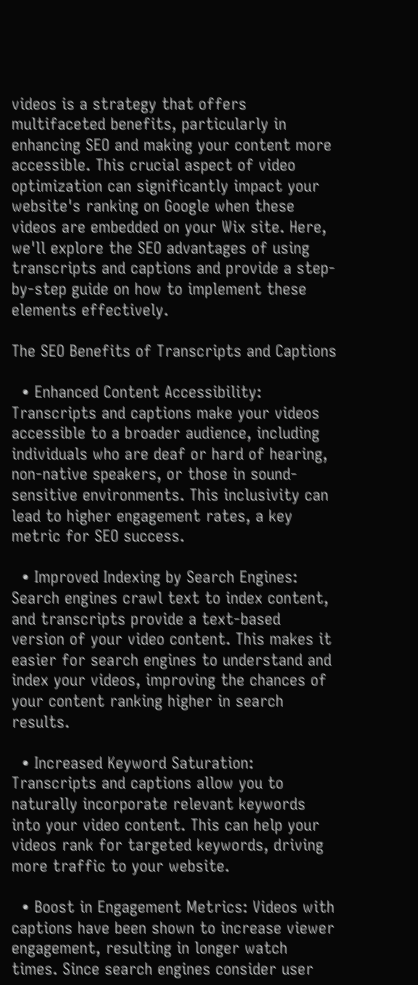videos is a strategy that offers multifaceted benefits, particularly in enhancing SEO and making your content more accessible. This crucial aspect of video optimization can significantly impact your website's ranking on Google when these videos are embedded on your Wix site. Here, we'll explore the SEO advantages of using transcripts and captions and provide a step-by-step guide on how to implement these elements effectively.

The SEO Benefits of Transcripts and Captions

  • Enhanced Content Accessibility: Transcripts and captions make your videos accessible to a broader audience, including individuals who are deaf or hard of hearing, non-native speakers, or those in sound-sensitive environments. This inclusivity can lead to higher engagement rates, a key metric for SEO success.

  • Improved Indexing by Search Engines: Search engines crawl text to index content, and transcripts provide a text-based version of your video content. This makes it easier for search engines to understand and index your videos, improving the chances of your content ranking higher in search results.

  • Increased Keyword Saturation: Transcripts and captions allow you to naturally incorporate relevant keywords into your video content. This can help your videos rank for targeted keywords, driving more traffic to your website.

  • Boost in Engagement Metrics: Videos with captions have been shown to increase viewer engagement, resulting in longer watch times. Since search engines consider user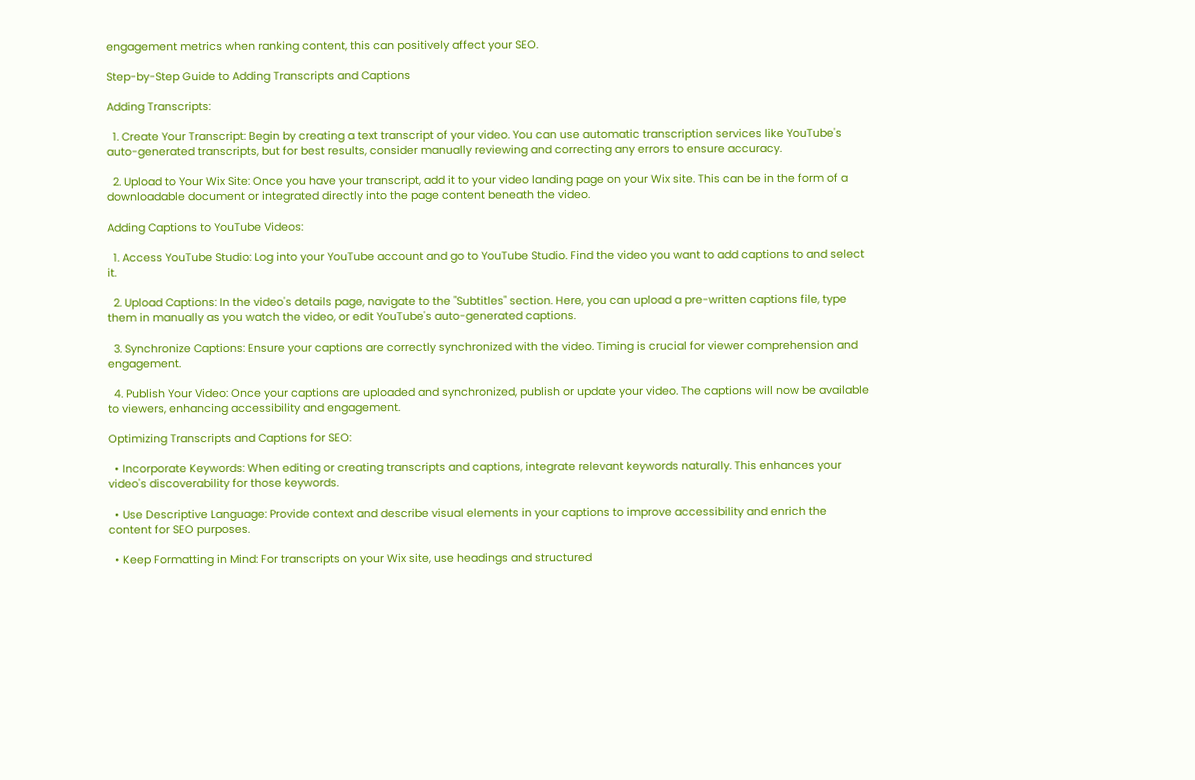engagement metrics when ranking content, this can positively affect your SEO.

Step-by-Step Guide to Adding Transcripts and Captions

Adding Transcripts:

  1. Create Your Transcript: Begin by creating a text transcript of your video. You can use automatic transcription services like YouTube's auto-generated transcripts, but for best results, consider manually reviewing and correcting any errors to ensure accuracy.

  2. Upload to Your Wix Site: Once you have your transcript, add it to your video landing page on your Wix site. This can be in the form of a downloadable document or integrated directly into the page content beneath the video.

Adding Captions to YouTube Videos:

  1. Access YouTube Studio: Log into your YouTube account and go to YouTube Studio. Find the video you want to add captions to and select it.

  2. Upload Captions: In the video's details page, navigate to the "Subtitles" section. Here, you can upload a pre-written captions file, type them in manually as you watch the video, or edit YouTube's auto-generated captions.

  3. Synchronize Captions: Ensure your captions are correctly synchronized with the video. Timing is crucial for viewer comprehension and engagement.

  4. Publish Your Video: Once your captions are uploaded and synchronized, publish or update your video. The captions will now be available to viewers, enhancing accessibility and engagement.

Optimizing Transcripts and Captions for SEO:

  • Incorporate Keywords: When editing or creating transcripts and captions, integrate relevant keywords naturally. This enhances your video's discoverability for those keywords.

  • Use Descriptive Language: Provide context and describe visual elements in your captions to improve accessibility and enrich the content for SEO purposes.

  • Keep Formatting in Mind: For transcripts on your Wix site, use headings and structured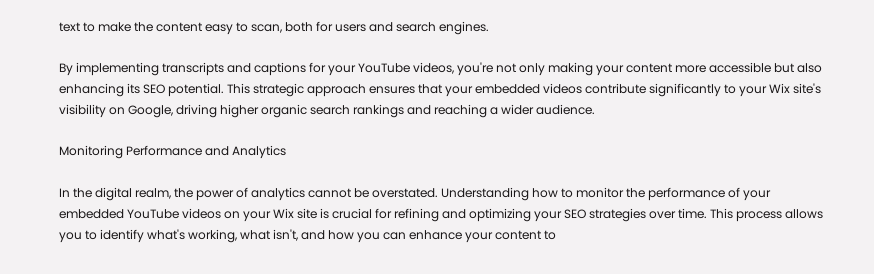text to make the content easy to scan, both for users and search engines.

By implementing transcripts and captions for your YouTube videos, you're not only making your content more accessible but also enhancing its SEO potential. This strategic approach ensures that your embedded videos contribute significantly to your Wix site's visibility on Google, driving higher organic search rankings and reaching a wider audience.

Monitoring Performance and Analytics

In the digital realm, the power of analytics cannot be overstated. Understanding how to monitor the performance of your embedded YouTube videos on your Wix site is crucial for refining and optimizing your SEO strategies over time. This process allows you to identify what's working, what isn't, and how you can enhance your content to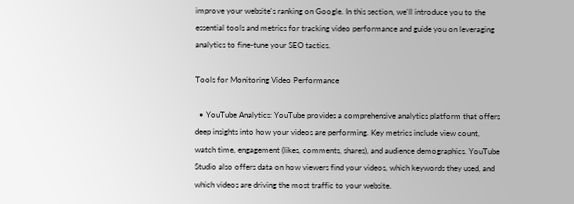improve your website's ranking on Google. In this section, we'll introduce you to the essential tools and metrics for tracking video performance and guide you on leveraging analytics to fine-tune your SEO tactics.

Tools for Monitoring Video Performance

  • YouTube Analytics: YouTube provides a comprehensive analytics platform that offers deep insights into how your videos are performing. Key metrics include view count, watch time, engagement (likes, comments, shares), and audience demographics. YouTube Studio also offers data on how viewers find your videos, which keywords they used, and which videos are driving the most traffic to your website.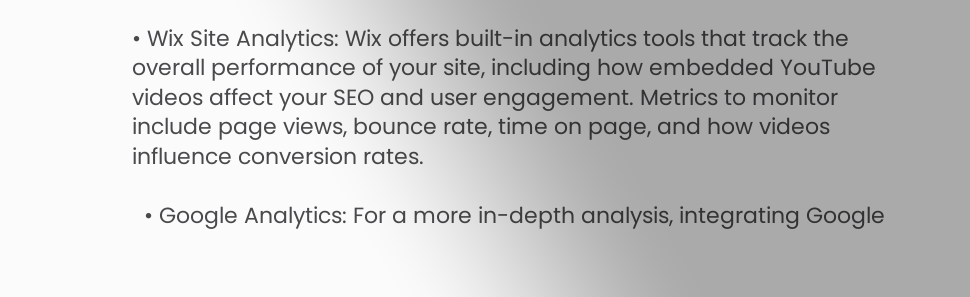• Wix Site Analytics: Wix offers built-in analytics tools that track the overall performance of your site, including how embedded YouTube videos affect your SEO and user engagement. Metrics to monitor include page views, bounce rate, time on page, and how videos influence conversion rates.

  • Google Analytics: For a more in-depth analysis, integrating Google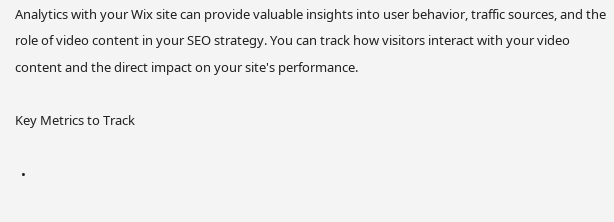Analytics with your Wix site can provide valuable insights into user behavior, traffic sources, and the role of video content in your SEO strategy. You can track how visitors interact with your video content and the direct impact on your site's performance.

Key Metrics to Track

  •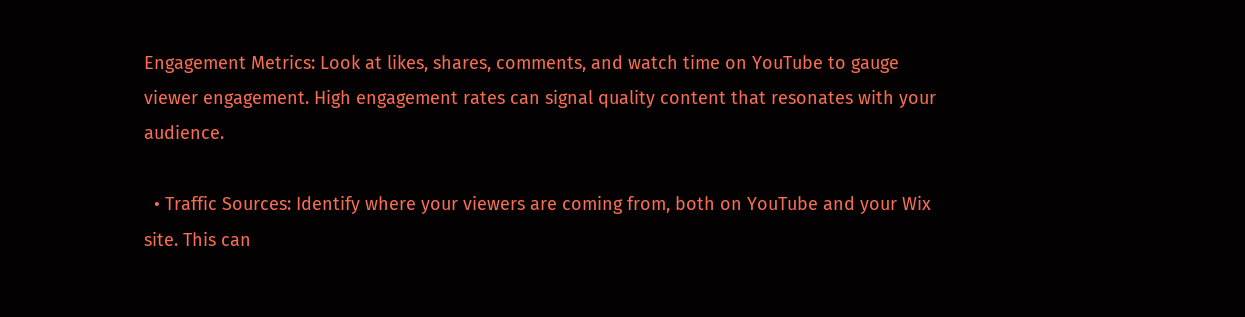Engagement Metrics: Look at likes, shares, comments, and watch time on YouTube to gauge viewer engagement. High engagement rates can signal quality content that resonates with your audience.

  • Traffic Sources: Identify where your viewers are coming from, both on YouTube and your Wix site. This can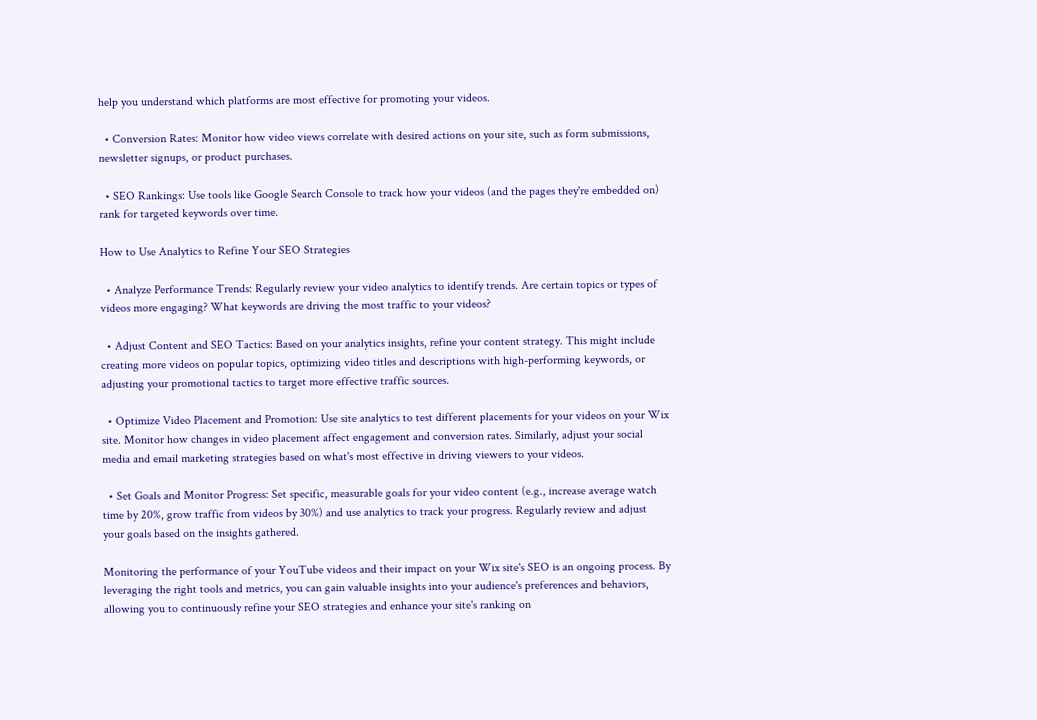help you understand which platforms are most effective for promoting your videos.

  • Conversion Rates: Monitor how video views correlate with desired actions on your site, such as form submissions, newsletter signups, or product purchases.

  • SEO Rankings: Use tools like Google Search Console to track how your videos (and the pages they're embedded on) rank for targeted keywords over time.

How to Use Analytics to Refine Your SEO Strategies

  • Analyze Performance Trends: Regularly review your video analytics to identify trends. Are certain topics or types of videos more engaging? What keywords are driving the most traffic to your videos?

  • Adjust Content and SEO Tactics: Based on your analytics insights, refine your content strategy. This might include creating more videos on popular topics, optimizing video titles and descriptions with high-performing keywords, or adjusting your promotional tactics to target more effective traffic sources.

  • Optimize Video Placement and Promotion: Use site analytics to test different placements for your videos on your Wix site. Monitor how changes in video placement affect engagement and conversion rates. Similarly, adjust your social media and email marketing strategies based on what's most effective in driving viewers to your videos.

  • Set Goals and Monitor Progress: Set specific, measurable goals for your video content (e.g., increase average watch time by 20%, grow traffic from videos by 30%) and use analytics to track your progress. Regularly review and adjust your goals based on the insights gathered.

Monitoring the performance of your YouTube videos and their impact on your Wix site's SEO is an ongoing process. By leveraging the right tools and metrics, you can gain valuable insights into your audience's preferences and behaviors, allowing you to continuously refine your SEO strategies and enhance your site's ranking on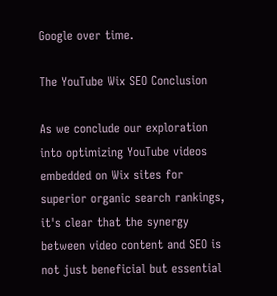Google over time.

The YouTube Wix SEO Conclusion

As we conclude our exploration into optimizing YouTube videos embedded on Wix sites for superior organic search rankings, it's clear that the synergy between video content and SEO is not just beneficial but essential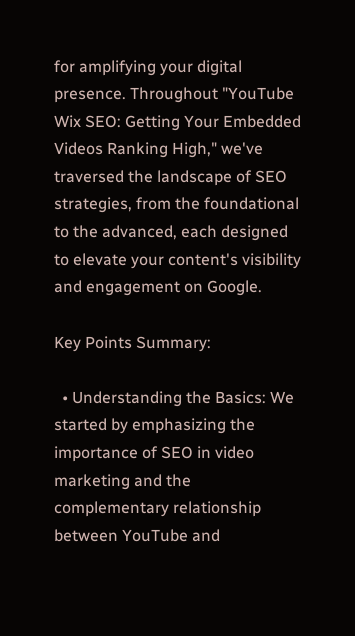for amplifying your digital presence. Throughout "YouTube Wix SEO: Getting Your Embedded Videos Ranking High," we've traversed the landscape of SEO strategies, from the foundational to the advanced, each designed to elevate your content's visibility and engagement on Google.

Key Points Summary:

  • Understanding the Basics: We started by emphasizing the importance of SEO in video marketing and the complementary relationship between YouTube and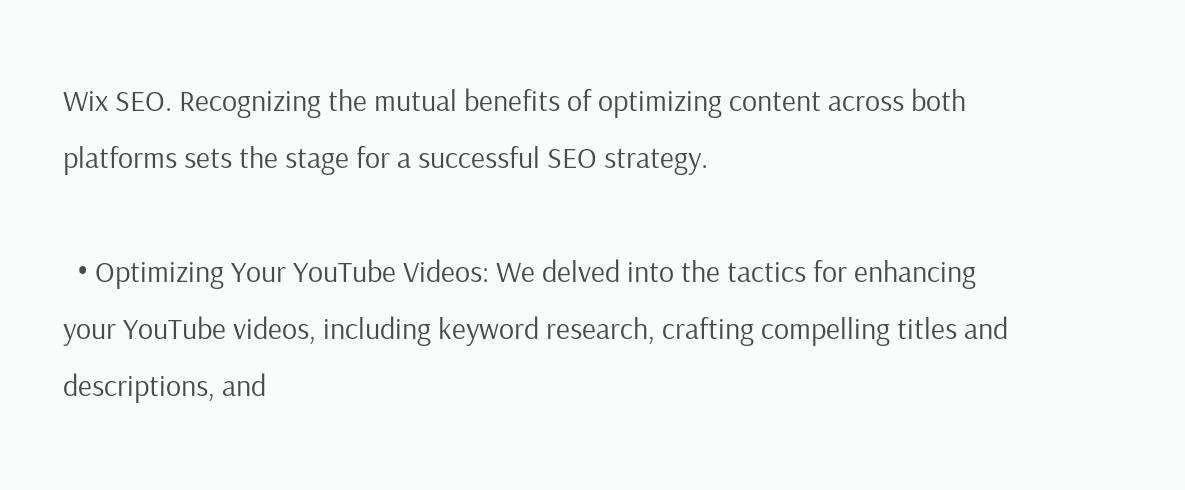Wix SEO. Recognizing the mutual benefits of optimizing content across both platforms sets the stage for a successful SEO strategy.

  • Optimizing Your YouTube Videos: We delved into the tactics for enhancing your YouTube videos, including keyword research, crafting compelling titles and descriptions, and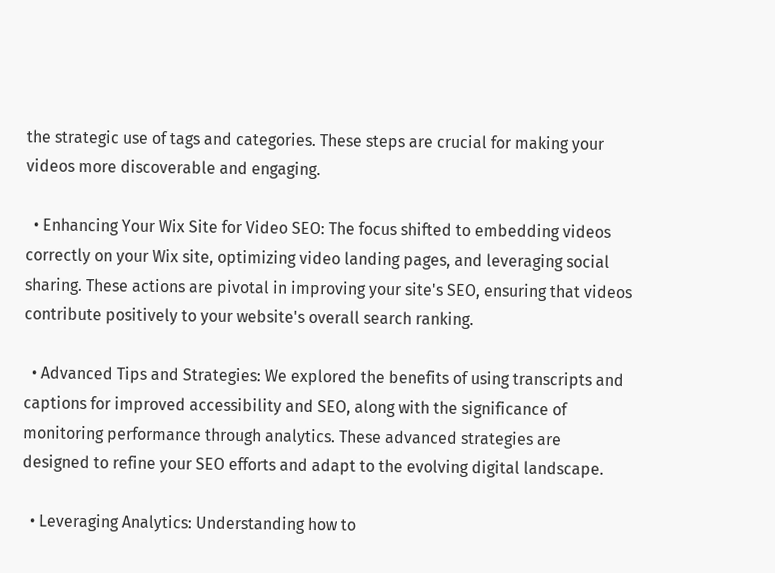the strategic use of tags and categories. These steps are crucial for making your videos more discoverable and engaging.

  • Enhancing Your Wix Site for Video SEO: The focus shifted to embedding videos correctly on your Wix site, optimizing video landing pages, and leveraging social sharing. These actions are pivotal in improving your site's SEO, ensuring that videos contribute positively to your website's overall search ranking.

  • Advanced Tips and Strategies: We explored the benefits of using transcripts and captions for improved accessibility and SEO, along with the significance of monitoring performance through analytics. These advanced strategies are designed to refine your SEO efforts and adapt to the evolving digital landscape.

  • Leveraging Analytics: Understanding how to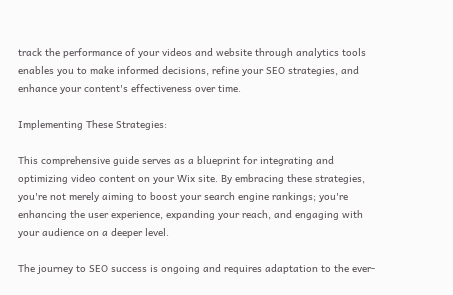track the performance of your videos and website through analytics tools enables you to make informed decisions, refine your SEO strategies, and enhance your content's effectiveness over time.

Implementing These Strategies:

This comprehensive guide serves as a blueprint for integrating and optimizing video content on your Wix site. By embracing these strategies, you're not merely aiming to boost your search engine rankings; you're enhancing the user experience, expanding your reach, and engaging with your audience on a deeper level.

The journey to SEO success is ongoing and requires adaptation to the ever-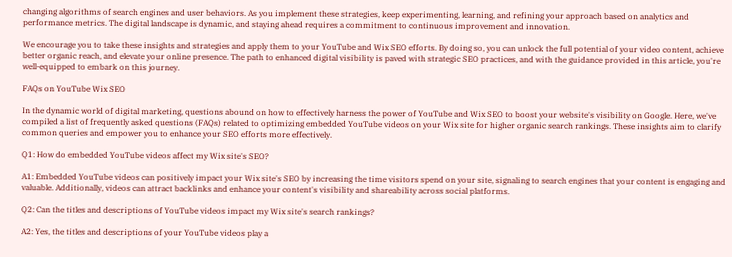changing algorithms of search engines and user behaviors. As you implement these strategies, keep experimenting, learning, and refining your approach based on analytics and performance metrics. The digital landscape is dynamic, and staying ahead requires a commitment to continuous improvement and innovation.

We encourage you to take these insights and strategies and apply them to your YouTube and Wix SEO efforts. By doing so, you can unlock the full potential of your video content, achieve better organic reach, and elevate your online presence. The path to enhanced digital visibility is paved with strategic SEO practices, and with the guidance provided in this article, you're well-equipped to embark on this journey.

FAQs on YouTube Wix SEO

In the dynamic world of digital marketing, questions abound on how to effectively harness the power of YouTube and Wix SEO to boost your website's visibility on Google. Here, we've compiled a list of frequently asked questions (FAQs) related to optimizing embedded YouTube videos on your Wix site for higher organic search rankings. These insights aim to clarify common queries and empower you to enhance your SEO efforts more effectively.

Q1: How do embedded YouTube videos affect my Wix site's SEO?

A1: Embedded YouTube videos can positively impact your Wix site's SEO by increasing the time visitors spend on your site, signaling to search engines that your content is engaging and valuable. Additionally, videos can attract backlinks and enhance your content's visibility and shareability across social platforms.

Q2: Can the titles and descriptions of YouTube videos impact my Wix site's search rankings?

A2: Yes, the titles and descriptions of your YouTube videos play a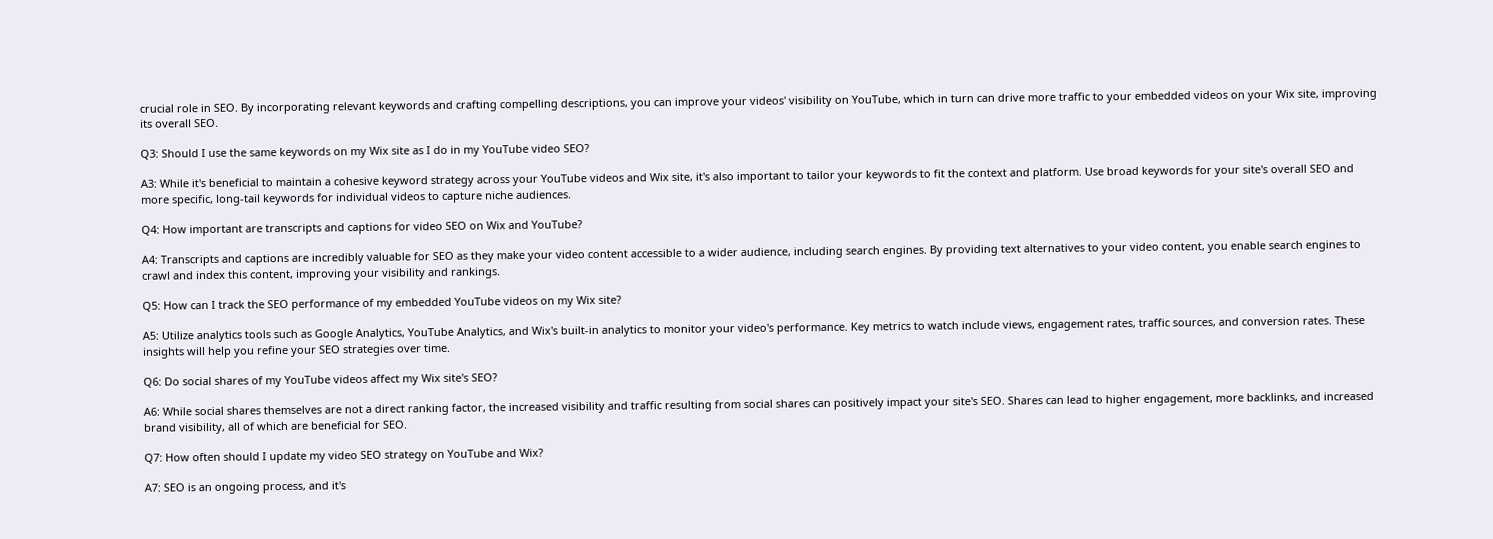crucial role in SEO. By incorporating relevant keywords and crafting compelling descriptions, you can improve your videos' visibility on YouTube, which in turn can drive more traffic to your embedded videos on your Wix site, improving its overall SEO.

Q3: Should I use the same keywords on my Wix site as I do in my YouTube video SEO?

A3: While it's beneficial to maintain a cohesive keyword strategy across your YouTube videos and Wix site, it's also important to tailor your keywords to fit the context and platform. Use broad keywords for your site's overall SEO and more specific, long-tail keywords for individual videos to capture niche audiences.

Q4: How important are transcripts and captions for video SEO on Wix and YouTube?

A4: Transcripts and captions are incredibly valuable for SEO as they make your video content accessible to a wider audience, including search engines. By providing text alternatives to your video content, you enable search engines to crawl and index this content, improving your visibility and rankings.

Q5: How can I track the SEO performance of my embedded YouTube videos on my Wix site?

A5: Utilize analytics tools such as Google Analytics, YouTube Analytics, and Wix's built-in analytics to monitor your video's performance. Key metrics to watch include views, engagement rates, traffic sources, and conversion rates. These insights will help you refine your SEO strategies over time.

Q6: Do social shares of my YouTube videos affect my Wix site's SEO?

A6: While social shares themselves are not a direct ranking factor, the increased visibility and traffic resulting from social shares can positively impact your site's SEO. Shares can lead to higher engagement, more backlinks, and increased brand visibility, all of which are beneficial for SEO.

Q7: How often should I update my video SEO strategy on YouTube and Wix?

A7: SEO is an ongoing process, and it's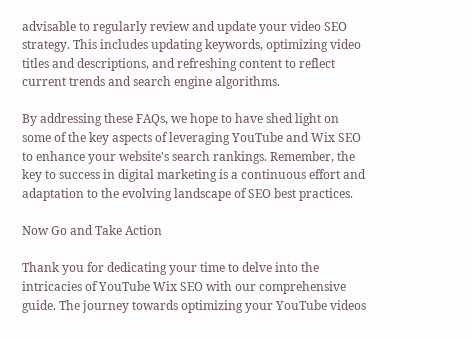advisable to regularly review and update your video SEO strategy. This includes updating keywords, optimizing video titles and descriptions, and refreshing content to reflect current trends and search engine algorithms.

By addressing these FAQs, we hope to have shed light on some of the key aspects of leveraging YouTube and Wix SEO to enhance your website's search rankings. Remember, the key to success in digital marketing is a continuous effort and adaptation to the evolving landscape of SEO best practices.

Now Go and Take Action

Thank you for dedicating your time to delve into the intricacies of YouTube Wix SEO with our comprehensive guide. The journey towards optimizing your YouTube videos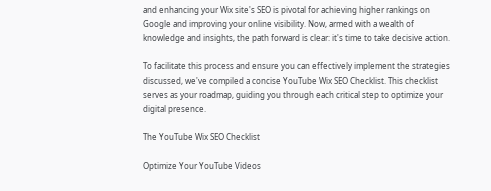and enhancing your Wix site's SEO is pivotal for achieving higher rankings on Google and improving your online visibility. Now, armed with a wealth of knowledge and insights, the path forward is clear: it's time to take decisive action.

To facilitate this process and ensure you can effectively implement the strategies discussed, we've compiled a concise YouTube Wix SEO Checklist. This checklist serves as your roadmap, guiding you through each critical step to optimize your digital presence.

The YouTube Wix SEO Checklist

Optimize Your YouTube Videos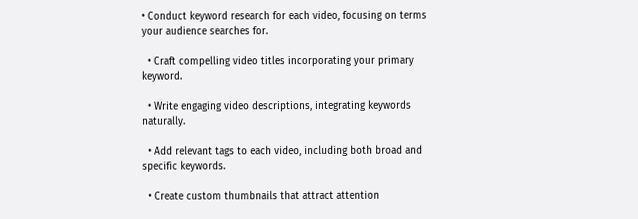• Conduct keyword research for each video, focusing on terms your audience searches for.

  • Craft compelling video titles incorporating your primary keyword.

  • Write engaging video descriptions, integrating keywords naturally.

  • Add relevant tags to each video, including both broad and specific keywords.

  • Create custom thumbnails that attract attention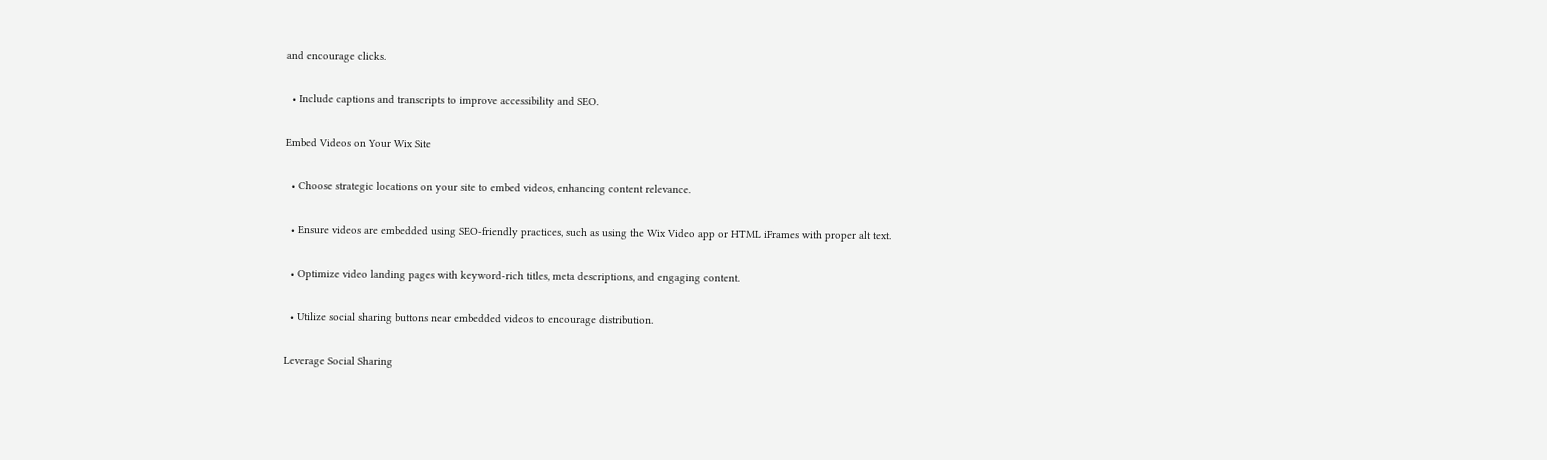and encourage clicks.

  • Include captions and transcripts to improve accessibility and SEO.

Embed Videos on Your Wix Site

  • Choose strategic locations on your site to embed videos, enhancing content relevance.

  • Ensure videos are embedded using SEO-friendly practices, such as using the Wix Video app or HTML iFrames with proper alt text.

  • Optimize video landing pages with keyword-rich titles, meta descriptions, and engaging content.

  • Utilize social sharing buttons near embedded videos to encourage distribution.

Leverage Social Sharing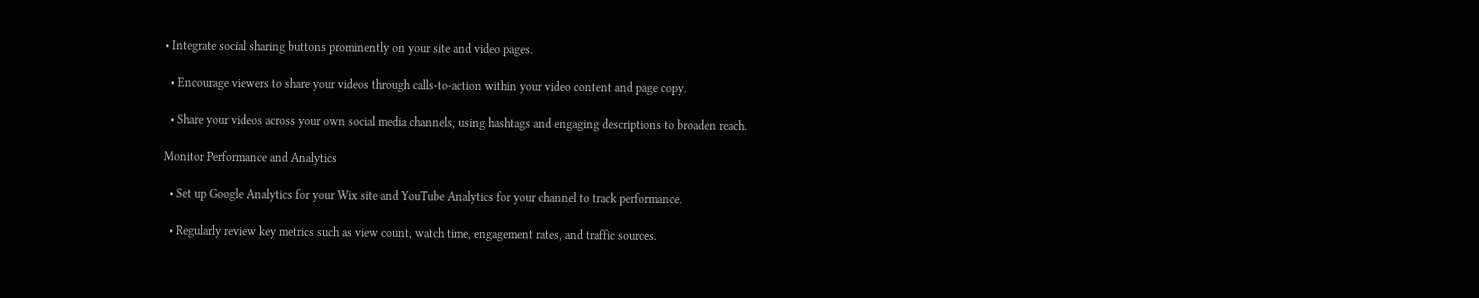• Integrate social sharing buttons prominently on your site and video pages.

  • Encourage viewers to share your videos through calls-to-action within your video content and page copy.

  • Share your videos across your own social media channels, using hashtags and engaging descriptions to broaden reach.

Monitor Performance and Analytics

  • Set up Google Analytics for your Wix site and YouTube Analytics for your channel to track performance.

  • Regularly review key metrics such as view count, watch time, engagement rates, and traffic sources.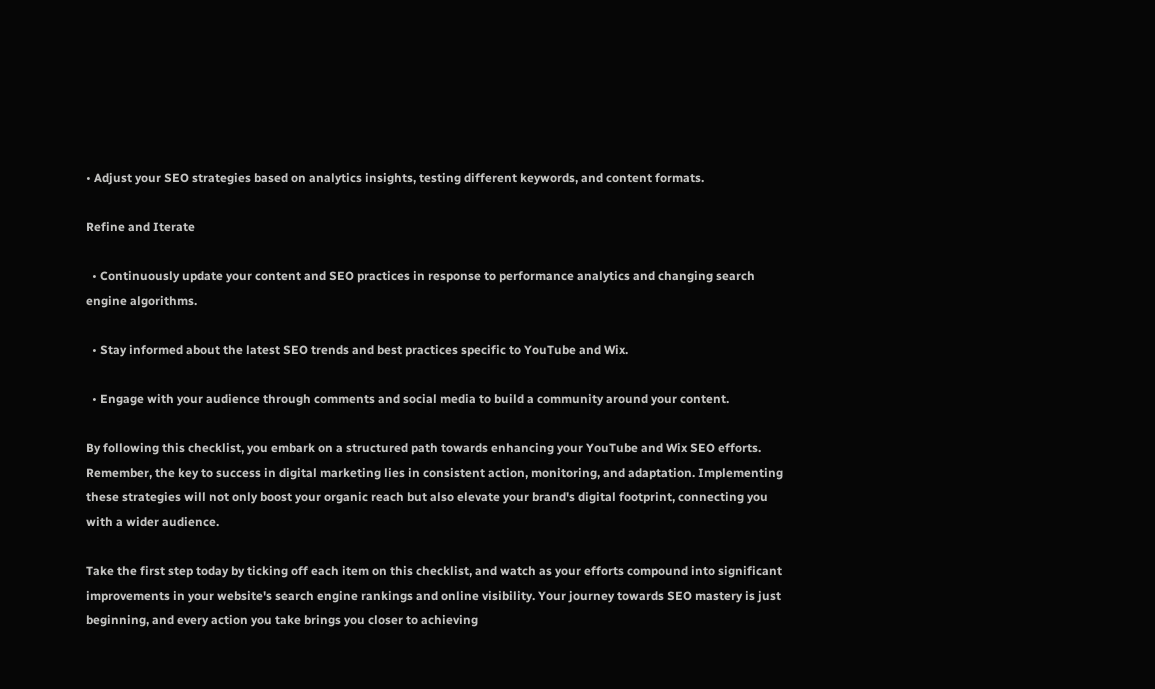• Adjust your SEO strategies based on analytics insights, testing different keywords, and content formats.

Refine and Iterate

  • Continuously update your content and SEO practices in response to performance analytics and changing search engine algorithms.

  • Stay informed about the latest SEO trends and best practices specific to YouTube and Wix.

  • Engage with your audience through comments and social media to build a community around your content.

By following this checklist, you embark on a structured path towards enhancing your YouTube and Wix SEO efforts. Remember, the key to success in digital marketing lies in consistent action, monitoring, and adaptation. Implementing these strategies will not only boost your organic reach but also elevate your brand's digital footprint, connecting you with a wider audience.

Take the first step today by ticking off each item on this checklist, and watch as your efforts compound into significant improvements in your website's search engine rankings and online visibility. Your journey towards SEO mastery is just beginning, and every action you take brings you closer to achieving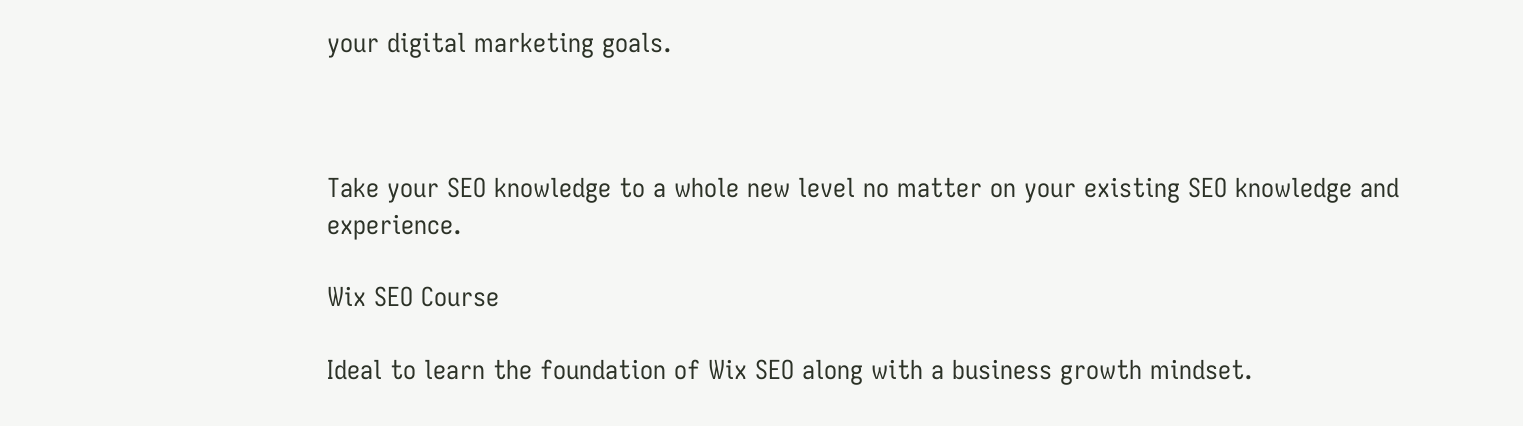your digital marketing goals.



Take your SEO knowledge to a whole new level no matter on your existing SEO knowledge and experience.

Wix SEO Course

Ideal to learn the foundation of Wix SEO along with a business growth mindset.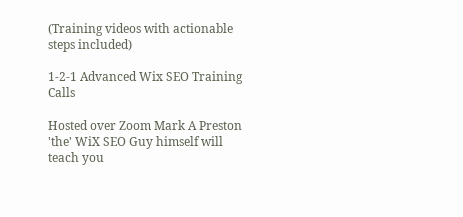(Training videos with actionable steps included)

1-2-1 Advanced Wix SEO Training Calls

Hosted over Zoom Mark A Preston 'the' WiX SEO Guy himself will teach you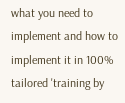what you need to implement and how to implement it in 100% tailored 'training by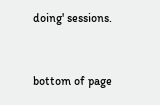doing' sessions.


bottom of page